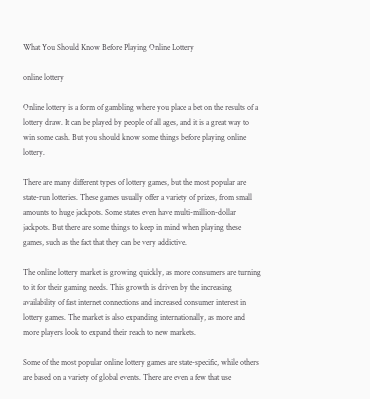What You Should Know Before Playing Online Lottery

online lottery

Online lottery is a form of gambling where you place a bet on the results of a lottery draw. It can be played by people of all ages, and it is a great way to win some cash. But you should know some things before playing online lottery.

There are many different types of lottery games, but the most popular are state-run lotteries. These games usually offer a variety of prizes, from small amounts to huge jackpots. Some states even have multi-million-dollar jackpots. But there are some things to keep in mind when playing these games, such as the fact that they can be very addictive.

The online lottery market is growing quickly, as more consumers are turning to it for their gaming needs. This growth is driven by the increasing availability of fast internet connections and increased consumer interest in lottery games. The market is also expanding internationally, as more and more players look to expand their reach to new markets.

Some of the most popular online lottery games are state-specific, while others are based on a variety of global events. There are even a few that use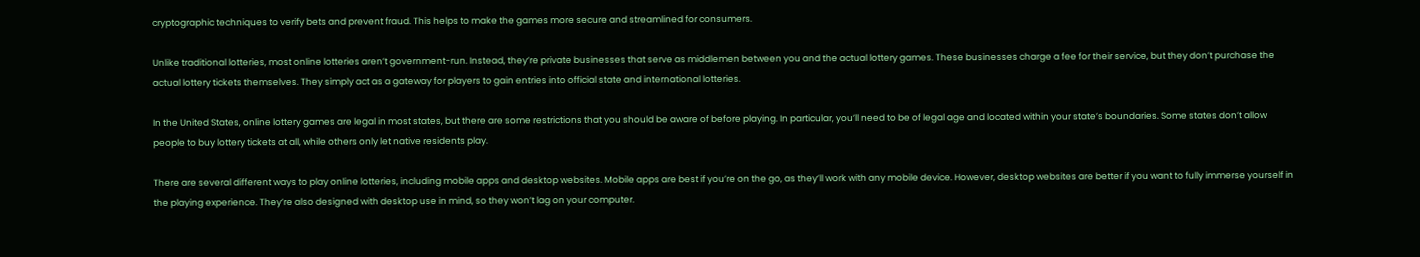cryptographic techniques to verify bets and prevent fraud. This helps to make the games more secure and streamlined for consumers.

Unlike traditional lotteries, most online lotteries aren’t government-run. Instead, they’re private businesses that serve as middlemen between you and the actual lottery games. These businesses charge a fee for their service, but they don’t purchase the actual lottery tickets themselves. They simply act as a gateway for players to gain entries into official state and international lotteries.

In the United States, online lottery games are legal in most states, but there are some restrictions that you should be aware of before playing. In particular, you’ll need to be of legal age and located within your state’s boundaries. Some states don’t allow people to buy lottery tickets at all, while others only let native residents play.

There are several different ways to play online lotteries, including mobile apps and desktop websites. Mobile apps are best if you’re on the go, as they’ll work with any mobile device. However, desktop websites are better if you want to fully immerse yourself in the playing experience. They’re also designed with desktop use in mind, so they won’t lag on your computer.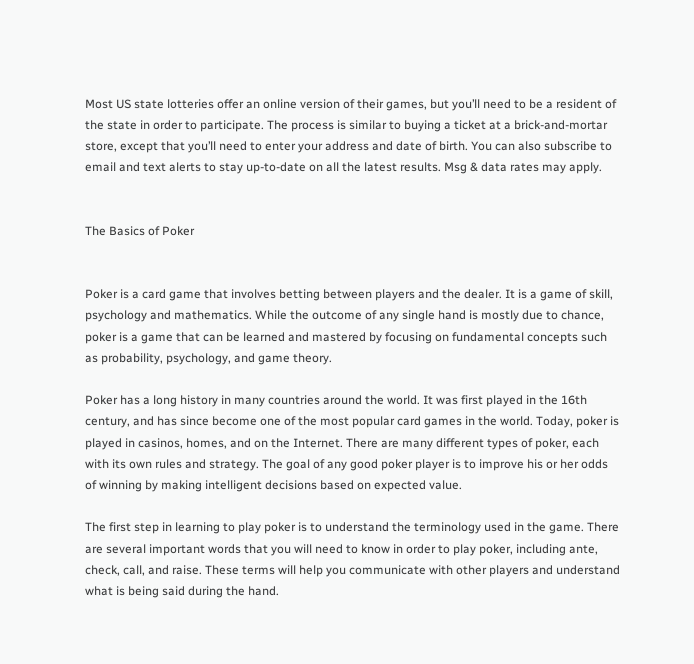Most US state lotteries offer an online version of their games, but you’ll need to be a resident of the state in order to participate. The process is similar to buying a ticket at a brick-and-mortar store, except that you’ll need to enter your address and date of birth. You can also subscribe to email and text alerts to stay up-to-date on all the latest results. Msg & data rates may apply.


The Basics of Poker


Poker is a card game that involves betting between players and the dealer. It is a game of skill, psychology and mathematics. While the outcome of any single hand is mostly due to chance, poker is a game that can be learned and mastered by focusing on fundamental concepts such as probability, psychology, and game theory.

Poker has a long history in many countries around the world. It was first played in the 16th century, and has since become one of the most popular card games in the world. Today, poker is played in casinos, homes, and on the Internet. There are many different types of poker, each with its own rules and strategy. The goal of any good poker player is to improve his or her odds of winning by making intelligent decisions based on expected value.

The first step in learning to play poker is to understand the terminology used in the game. There are several important words that you will need to know in order to play poker, including ante, check, call, and raise. These terms will help you communicate with other players and understand what is being said during the hand.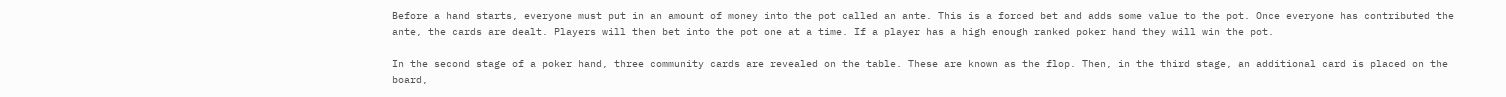Before a hand starts, everyone must put in an amount of money into the pot called an ante. This is a forced bet and adds some value to the pot. Once everyone has contributed the ante, the cards are dealt. Players will then bet into the pot one at a time. If a player has a high enough ranked poker hand they will win the pot.

In the second stage of a poker hand, three community cards are revealed on the table. These are known as the flop. Then, in the third stage, an additional card is placed on the board,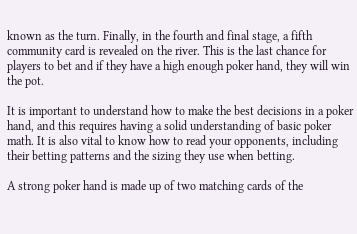known as the turn. Finally, in the fourth and final stage, a fifth community card is revealed on the river. This is the last chance for players to bet and if they have a high enough poker hand, they will win the pot.

It is important to understand how to make the best decisions in a poker hand, and this requires having a solid understanding of basic poker math. It is also vital to know how to read your opponents, including their betting patterns and the sizing they use when betting.

A strong poker hand is made up of two matching cards of the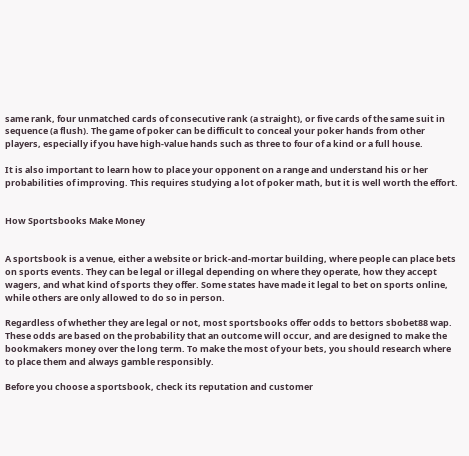same rank, four unmatched cards of consecutive rank (a straight), or five cards of the same suit in sequence (a flush). The game of poker can be difficult to conceal your poker hands from other players, especially if you have high-value hands such as three to four of a kind or a full house.

It is also important to learn how to place your opponent on a range and understand his or her probabilities of improving. This requires studying a lot of poker math, but it is well worth the effort.


How Sportsbooks Make Money


A sportsbook is a venue, either a website or brick-and-mortar building, where people can place bets on sports events. They can be legal or illegal depending on where they operate, how they accept wagers, and what kind of sports they offer. Some states have made it legal to bet on sports online, while others are only allowed to do so in person.

Regardless of whether they are legal or not, most sportsbooks offer odds to bettors sbobet88 wap. These odds are based on the probability that an outcome will occur, and are designed to make the bookmakers money over the long term. To make the most of your bets, you should research where to place them and always gamble responsibly.

Before you choose a sportsbook, check its reputation and customer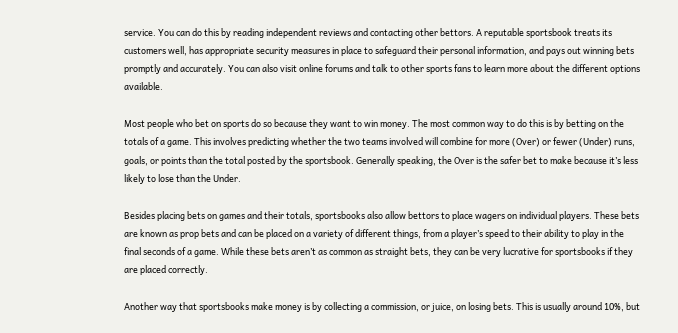service. You can do this by reading independent reviews and contacting other bettors. A reputable sportsbook treats its customers well, has appropriate security measures in place to safeguard their personal information, and pays out winning bets promptly and accurately. You can also visit online forums and talk to other sports fans to learn more about the different options available.

Most people who bet on sports do so because they want to win money. The most common way to do this is by betting on the totals of a game. This involves predicting whether the two teams involved will combine for more (Over) or fewer (Under) runs, goals, or points than the total posted by the sportsbook. Generally speaking, the Over is the safer bet to make because it’s less likely to lose than the Under.

Besides placing bets on games and their totals, sportsbooks also allow bettors to place wagers on individual players. These bets are known as prop bets and can be placed on a variety of different things, from a player’s speed to their ability to play in the final seconds of a game. While these bets aren’t as common as straight bets, they can be very lucrative for sportsbooks if they are placed correctly.

Another way that sportsbooks make money is by collecting a commission, or juice, on losing bets. This is usually around 10%, but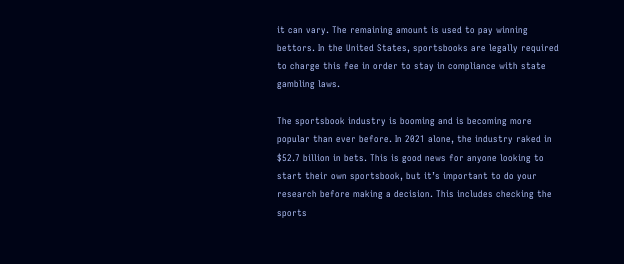it can vary. The remaining amount is used to pay winning bettors. In the United States, sportsbooks are legally required to charge this fee in order to stay in compliance with state gambling laws.

The sportsbook industry is booming and is becoming more popular than ever before. In 2021 alone, the industry raked in $52.7 billion in bets. This is good news for anyone looking to start their own sportsbook, but it’s important to do your research before making a decision. This includes checking the sports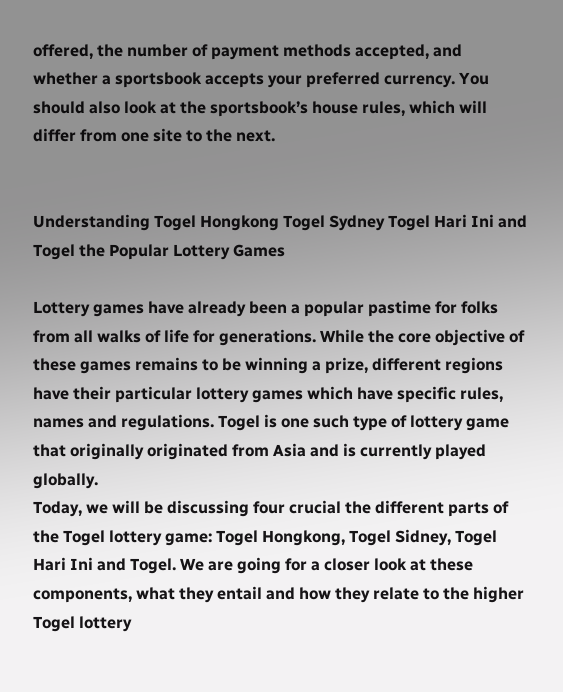offered, the number of payment methods accepted, and whether a sportsbook accepts your preferred currency. You should also look at the sportsbook’s house rules, which will differ from one site to the next.


Understanding Togel Hongkong Togel Sydney Togel Hari Ini and Togel the Popular Lottery Games

Lottery games have already been a popular pastime for folks from all walks of life for generations. While the core objective of these games remains to be winning a prize, different regions have their particular lottery games which have specific rules, names and regulations. Togel is one such type of lottery game that originally originated from Asia and is currently played globally.
Today, we will be discussing four crucial the different parts of the Togel lottery game: Togel Hongkong, Togel Sidney, Togel Hari Ini and Togel. We are going for a closer look at these components, what they entail and how they relate to the higher Togel lottery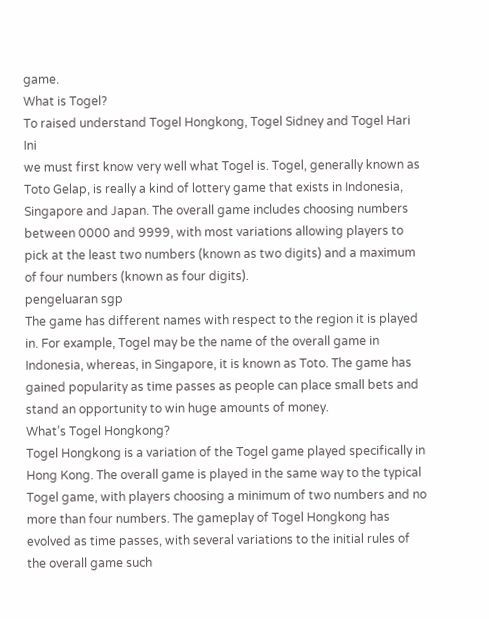game.
What is Togel?
To raised understand Togel Hongkong, Togel Sidney and Togel Hari Ini
we must first know very well what Togel is. Togel, generally known as Toto Gelap, is really a kind of lottery game that exists in Indonesia, Singapore and Japan. The overall game includes choosing numbers between 0000 and 9999, with most variations allowing players to pick at the least two numbers (known as two digits) and a maximum of four numbers (known as four digits).
pengeluaran sgp
The game has different names with respect to the region it is played in. For example, Togel may be the name of the overall game in Indonesia, whereas, in Singapore, it is known as Toto. The game has gained popularity as time passes as people can place small bets and stand an opportunity to win huge amounts of money.
What’s Togel Hongkong?
Togel Hongkong is a variation of the Togel game played specifically in Hong Kong. The overall game is played in the same way to the typical Togel game, with players choosing a minimum of two numbers and no more than four numbers. The gameplay of Togel Hongkong has evolved as time passes, with several variations to the initial rules of the overall game such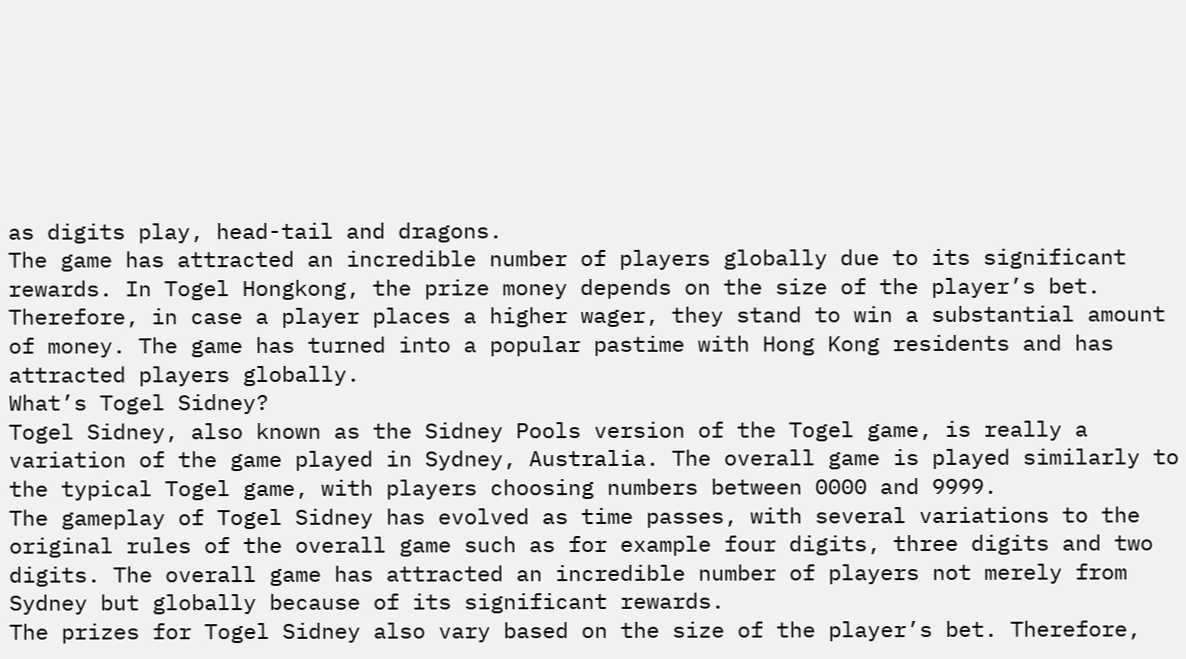as digits play, head-tail and dragons.
The game has attracted an incredible number of players globally due to its significant rewards. In Togel Hongkong, the prize money depends on the size of the player’s bet. Therefore, in case a player places a higher wager, they stand to win a substantial amount of money. The game has turned into a popular pastime with Hong Kong residents and has attracted players globally.
What’s Togel Sidney?
Togel Sidney, also known as the Sidney Pools version of the Togel game, is really a variation of the game played in Sydney, Australia. The overall game is played similarly to the typical Togel game, with players choosing numbers between 0000 and 9999.
The gameplay of Togel Sidney has evolved as time passes, with several variations to the original rules of the overall game such as for example four digits, three digits and two digits. The overall game has attracted an incredible number of players not merely from Sydney but globally because of its significant rewards.
The prizes for Togel Sidney also vary based on the size of the player’s bet. Therefore,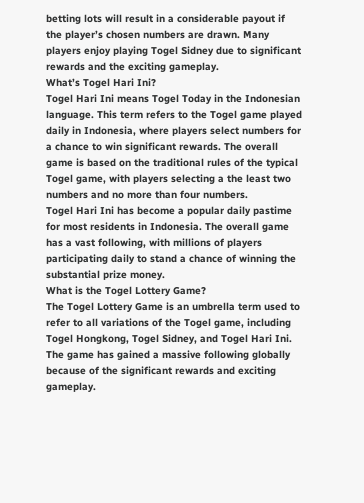betting lots will result in a considerable payout if the player’s chosen numbers are drawn. Many players enjoy playing Togel Sidney due to significant rewards and the exciting gameplay.
What’s Togel Hari Ini?
Togel Hari Ini means Togel Today in the Indonesian language. This term refers to the Togel game played daily in Indonesia, where players select numbers for a chance to win significant rewards. The overall game is based on the traditional rules of the typical Togel game, with players selecting a the least two numbers and no more than four numbers.
Togel Hari Ini has become a popular daily pastime for most residents in Indonesia. The overall game has a vast following, with millions of players participating daily to stand a chance of winning the substantial prize money.
What is the Togel Lottery Game?
The Togel Lottery Game is an umbrella term used to refer to all variations of the Togel game, including Togel Hongkong, Togel Sidney, and Togel Hari Ini. The game has gained a massive following globally because of the significant rewards and exciting gameplay.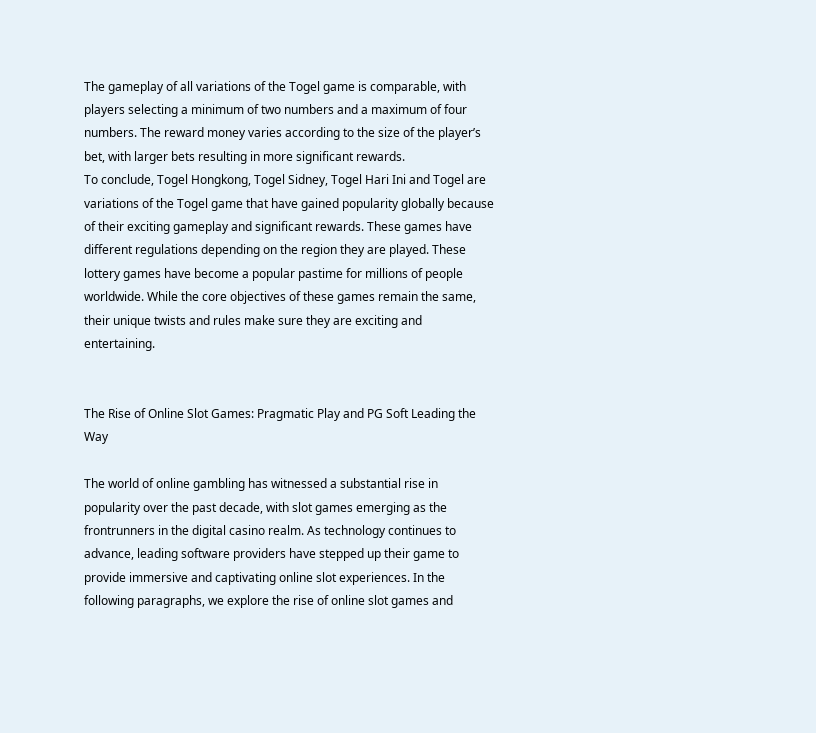The gameplay of all variations of the Togel game is comparable, with players selecting a minimum of two numbers and a maximum of four numbers. The reward money varies according to the size of the player’s bet, with larger bets resulting in more significant rewards.
To conclude, Togel Hongkong, Togel Sidney, Togel Hari Ini and Togel are variations of the Togel game that have gained popularity globally because of their exciting gameplay and significant rewards. These games have different regulations depending on the region they are played. These lottery games have become a popular pastime for millions of people worldwide. While the core objectives of these games remain the same, their unique twists and rules make sure they are exciting and entertaining.


The Rise of Online Slot Games: Pragmatic Play and PG Soft Leading the Way

The world of online gambling has witnessed a substantial rise in popularity over the past decade, with slot games emerging as the frontrunners in the digital casino realm. As technology continues to advance, leading software providers have stepped up their game to provide immersive and captivating online slot experiences. In the following paragraphs, we explore the rise of online slot games and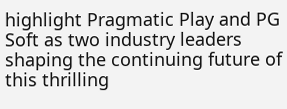highlight Pragmatic Play and PG Soft as two industry leaders shaping the continuing future of this thrilling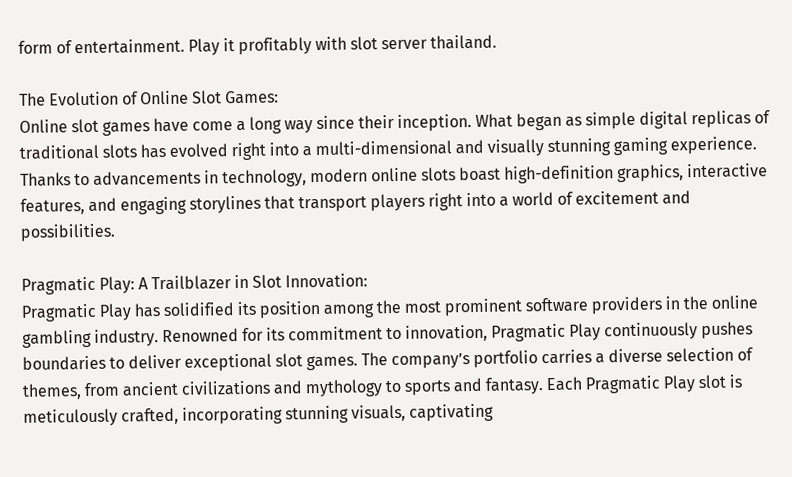form of entertainment. Play it profitably with slot server thailand.

The Evolution of Online Slot Games:
Online slot games have come a long way since their inception. What began as simple digital replicas of traditional slots has evolved right into a multi-dimensional and visually stunning gaming experience. Thanks to advancements in technology, modern online slots boast high-definition graphics, interactive features, and engaging storylines that transport players right into a world of excitement and possibilities.

Pragmatic Play: A Trailblazer in Slot Innovation:
Pragmatic Play has solidified its position among the most prominent software providers in the online gambling industry. Renowned for its commitment to innovation, Pragmatic Play continuously pushes boundaries to deliver exceptional slot games. The company’s portfolio carries a diverse selection of themes, from ancient civilizations and mythology to sports and fantasy. Each Pragmatic Play slot is meticulously crafted, incorporating stunning visuals, captivating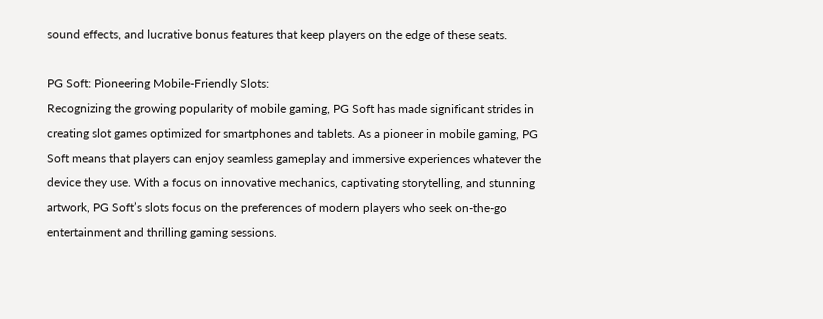sound effects, and lucrative bonus features that keep players on the edge of these seats.

PG Soft: Pioneering Mobile-Friendly Slots:
Recognizing the growing popularity of mobile gaming, PG Soft has made significant strides in creating slot games optimized for smartphones and tablets. As a pioneer in mobile gaming, PG Soft means that players can enjoy seamless gameplay and immersive experiences whatever the device they use. With a focus on innovative mechanics, captivating storytelling, and stunning artwork, PG Soft’s slots focus on the preferences of modern players who seek on-the-go entertainment and thrilling gaming sessions.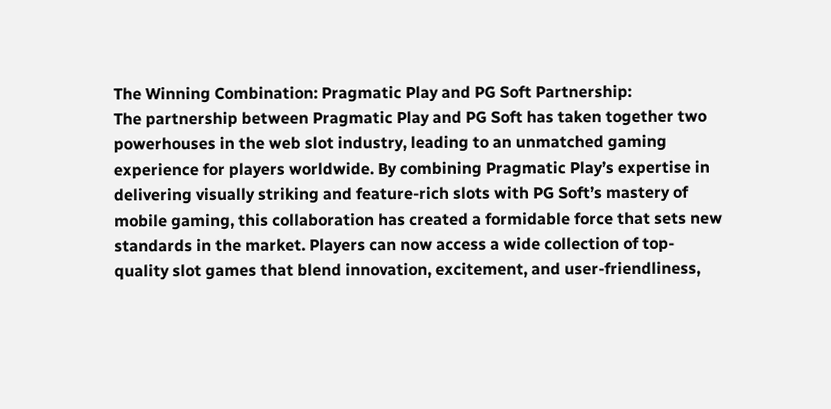The Winning Combination: Pragmatic Play and PG Soft Partnership:
The partnership between Pragmatic Play and PG Soft has taken together two powerhouses in the web slot industry, leading to an unmatched gaming experience for players worldwide. By combining Pragmatic Play’s expertise in delivering visually striking and feature-rich slots with PG Soft’s mastery of mobile gaming, this collaboration has created a formidable force that sets new standards in the market. Players can now access a wide collection of top-quality slot games that blend innovation, excitement, and user-friendliness,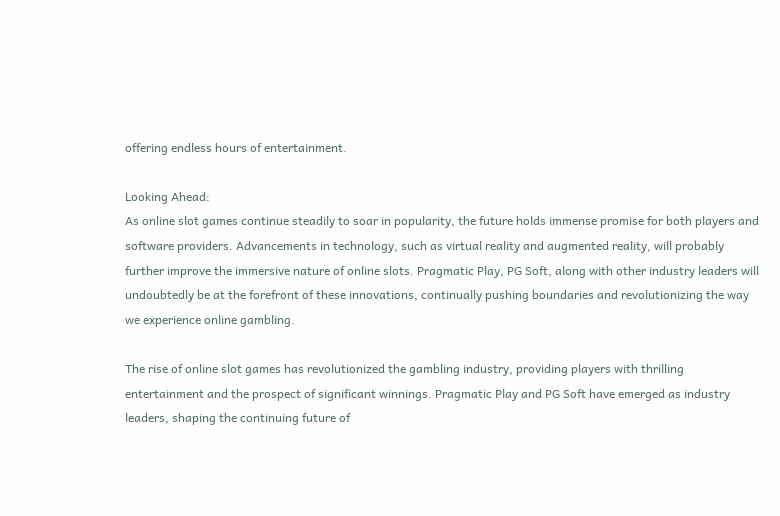offering endless hours of entertainment.

Looking Ahead:
As online slot games continue steadily to soar in popularity, the future holds immense promise for both players and software providers. Advancements in technology, such as virtual reality and augmented reality, will probably further improve the immersive nature of online slots. Pragmatic Play, PG Soft, along with other industry leaders will undoubtedly be at the forefront of these innovations, continually pushing boundaries and revolutionizing the way we experience online gambling.

The rise of online slot games has revolutionized the gambling industry, providing players with thrilling entertainment and the prospect of significant winnings. Pragmatic Play and PG Soft have emerged as industry leaders, shaping the continuing future of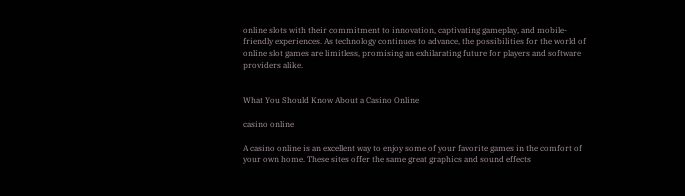online slots with their commitment to innovation, captivating gameplay, and mobile-friendly experiences. As technology continues to advance, the possibilities for the world of online slot games are limitless, promising an exhilarating future for players and software providers alike.


What You Should Know About a Casino Online

casino online

A casino online is an excellent way to enjoy some of your favorite games in the comfort of your own home. These sites offer the same great graphics and sound effects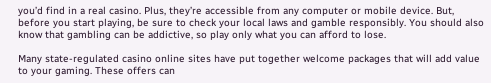you’d find in a real casino. Plus, they’re accessible from any computer or mobile device. But, before you start playing, be sure to check your local laws and gamble responsibly. You should also know that gambling can be addictive, so play only what you can afford to lose.

Many state-regulated casino online sites have put together welcome packages that will add value to your gaming. These offers can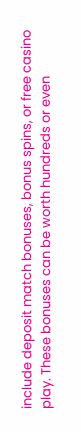include deposit match bonuses, bonus spins, or free casino play. These bonuses can be worth hundreds or even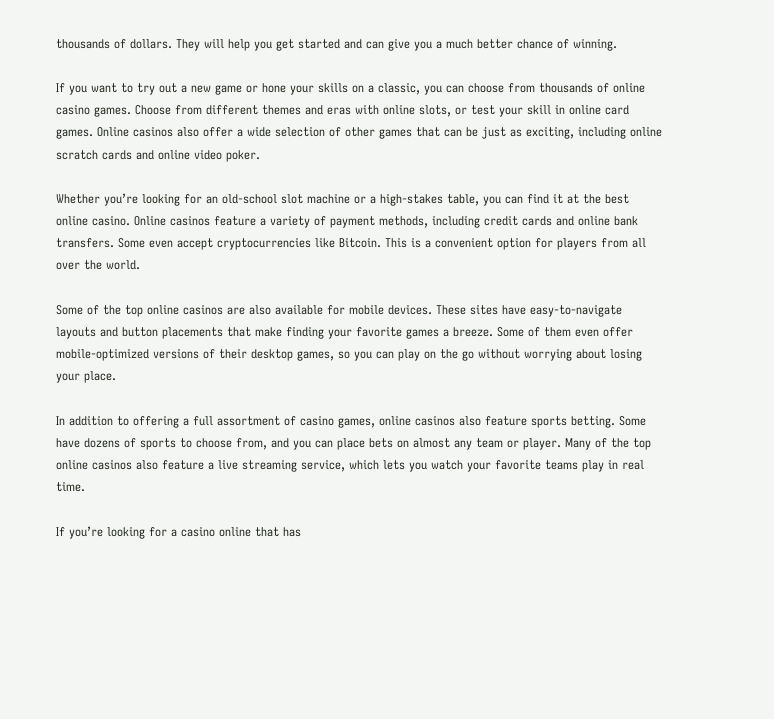thousands of dollars. They will help you get started and can give you a much better chance of winning.

If you want to try out a new game or hone your skills on a classic, you can choose from thousands of online casino games. Choose from different themes and eras with online slots, or test your skill in online card games. Online casinos also offer a wide selection of other games that can be just as exciting, including online scratch cards and online video poker.

Whether you’re looking for an old-school slot machine or a high-stakes table, you can find it at the best online casino. Online casinos feature a variety of payment methods, including credit cards and online bank transfers. Some even accept cryptocurrencies like Bitcoin. This is a convenient option for players from all over the world.

Some of the top online casinos are also available for mobile devices. These sites have easy-to-navigate layouts and button placements that make finding your favorite games a breeze. Some of them even offer mobile-optimized versions of their desktop games, so you can play on the go without worrying about losing your place.

In addition to offering a full assortment of casino games, online casinos also feature sports betting. Some have dozens of sports to choose from, and you can place bets on almost any team or player. Many of the top online casinos also feature a live streaming service, which lets you watch your favorite teams play in real time.

If you’re looking for a casino online that has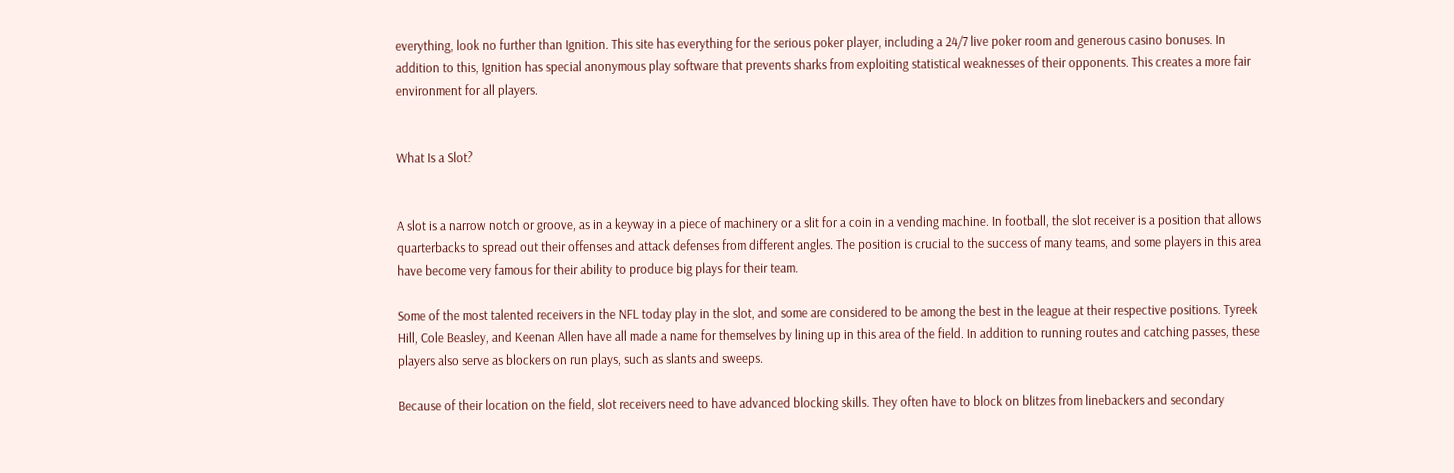everything, look no further than Ignition. This site has everything for the serious poker player, including a 24/7 live poker room and generous casino bonuses. In addition to this, Ignition has special anonymous play software that prevents sharks from exploiting statistical weaknesses of their opponents. This creates a more fair environment for all players.


What Is a Slot?


A slot is a narrow notch or groove, as in a keyway in a piece of machinery or a slit for a coin in a vending machine. In football, the slot receiver is a position that allows quarterbacks to spread out their offenses and attack defenses from different angles. The position is crucial to the success of many teams, and some players in this area have become very famous for their ability to produce big plays for their team.

Some of the most talented receivers in the NFL today play in the slot, and some are considered to be among the best in the league at their respective positions. Tyreek Hill, Cole Beasley, and Keenan Allen have all made a name for themselves by lining up in this area of the field. In addition to running routes and catching passes, these players also serve as blockers on run plays, such as slants and sweeps.

Because of their location on the field, slot receivers need to have advanced blocking skills. They often have to block on blitzes from linebackers and secondary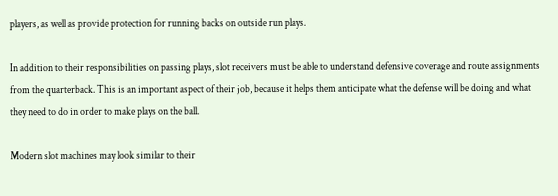players, as well as provide protection for running backs on outside run plays.

In addition to their responsibilities on passing plays, slot receivers must be able to understand defensive coverage and route assignments from the quarterback. This is an important aspect of their job, because it helps them anticipate what the defense will be doing and what they need to do in order to make plays on the ball.

Modern slot machines may look similar to their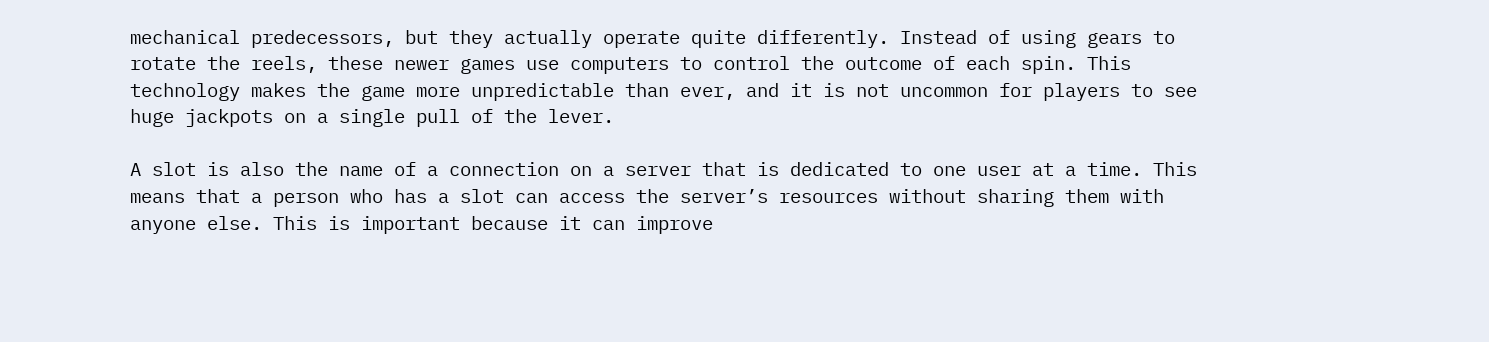mechanical predecessors, but they actually operate quite differently. Instead of using gears to rotate the reels, these newer games use computers to control the outcome of each spin. This technology makes the game more unpredictable than ever, and it is not uncommon for players to see huge jackpots on a single pull of the lever.

A slot is also the name of a connection on a server that is dedicated to one user at a time. This means that a person who has a slot can access the server’s resources without sharing them with anyone else. This is important because it can improve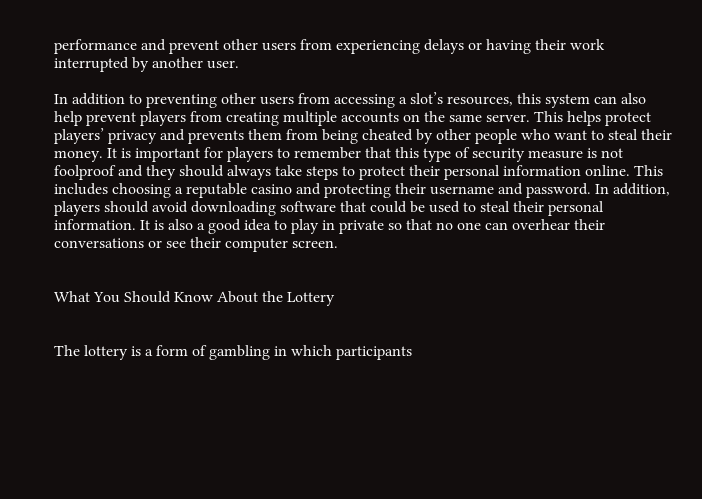performance and prevent other users from experiencing delays or having their work interrupted by another user.

In addition to preventing other users from accessing a slot’s resources, this system can also help prevent players from creating multiple accounts on the same server. This helps protect players’ privacy and prevents them from being cheated by other people who want to steal their money. It is important for players to remember that this type of security measure is not foolproof and they should always take steps to protect their personal information online. This includes choosing a reputable casino and protecting their username and password. In addition, players should avoid downloading software that could be used to steal their personal information. It is also a good idea to play in private so that no one can overhear their conversations or see their computer screen.


What You Should Know About the Lottery


The lottery is a form of gambling in which participants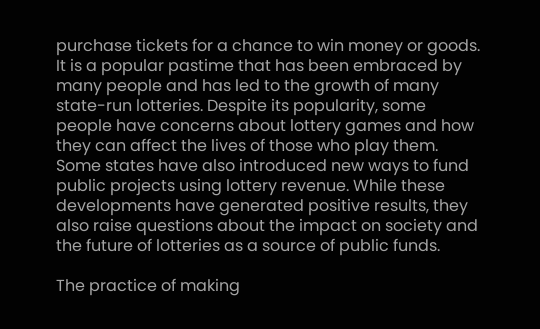purchase tickets for a chance to win money or goods. It is a popular pastime that has been embraced by many people and has led to the growth of many state-run lotteries. Despite its popularity, some people have concerns about lottery games and how they can affect the lives of those who play them. Some states have also introduced new ways to fund public projects using lottery revenue. While these developments have generated positive results, they also raise questions about the impact on society and the future of lotteries as a source of public funds.

The practice of making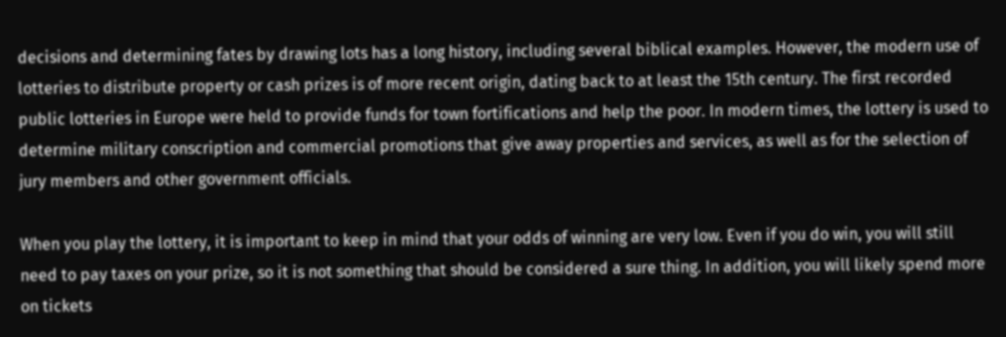decisions and determining fates by drawing lots has a long history, including several biblical examples. However, the modern use of lotteries to distribute property or cash prizes is of more recent origin, dating back to at least the 15th century. The first recorded public lotteries in Europe were held to provide funds for town fortifications and help the poor. In modern times, the lottery is used to determine military conscription and commercial promotions that give away properties and services, as well as for the selection of jury members and other government officials.

When you play the lottery, it is important to keep in mind that your odds of winning are very low. Even if you do win, you will still need to pay taxes on your prize, so it is not something that should be considered a sure thing. In addition, you will likely spend more on tickets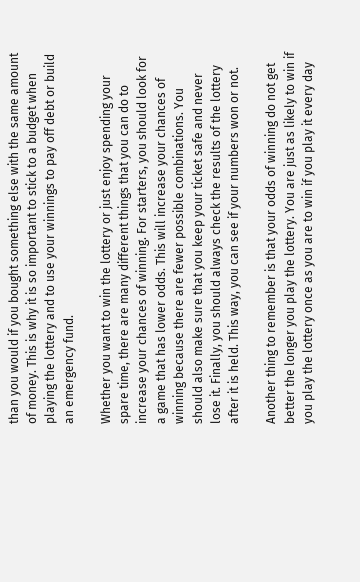than you would if you bought something else with the same amount of money. This is why it is so important to stick to a budget when playing the lottery and to use your winnings to pay off debt or build an emergency fund.

Whether you want to win the lottery or just enjoy spending your spare time, there are many different things that you can do to increase your chances of winning. For starters, you should look for a game that has lower odds. This will increase your chances of winning because there are fewer possible combinations. You should also make sure that you keep your ticket safe and never lose it. Finally, you should always check the results of the lottery after it is held. This way, you can see if your numbers won or not.

Another thing to remember is that your odds of winning do not get better the longer you play the lottery. You are just as likely to win if you play the lottery once as you are to win if you play it every day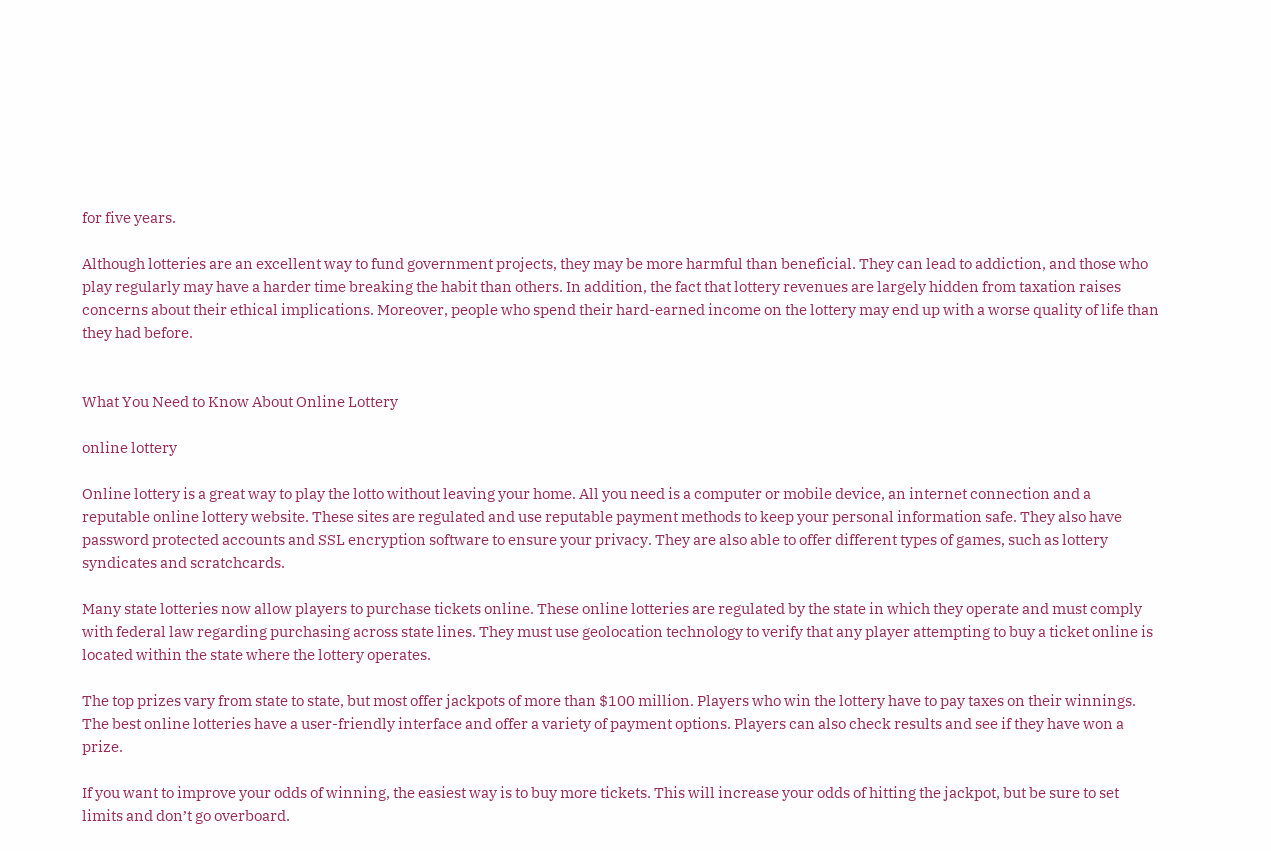for five years.

Although lotteries are an excellent way to fund government projects, they may be more harmful than beneficial. They can lead to addiction, and those who play regularly may have a harder time breaking the habit than others. In addition, the fact that lottery revenues are largely hidden from taxation raises concerns about their ethical implications. Moreover, people who spend their hard-earned income on the lottery may end up with a worse quality of life than they had before.


What You Need to Know About Online Lottery

online lottery

Online lottery is a great way to play the lotto without leaving your home. All you need is a computer or mobile device, an internet connection and a reputable online lottery website. These sites are regulated and use reputable payment methods to keep your personal information safe. They also have password protected accounts and SSL encryption software to ensure your privacy. They are also able to offer different types of games, such as lottery syndicates and scratchcards.

Many state lotteries now allow players to purchase tickets online. These online lotteries are regulated by the state in which they operate and must comply with federal law regarding purchasing across state lines. They must use geolocation technology to verify that any player attempting to buy a ticket online is located within the state where the lottery operates.

The top prizes vary from state to state, but most offer jackpots of more than $100 million. Players who win the lottery have to pay taxes on their winnings. The best online lotteries have a user-friendly interface and offer a variety of payment options. Players can also check results and see if they have won a prize.

If you want to improve your odds of winning, the easiest way is to buy more tickets. This will increase your odds of hitting the jackpot, but be sure to set limits and don’t go overboard.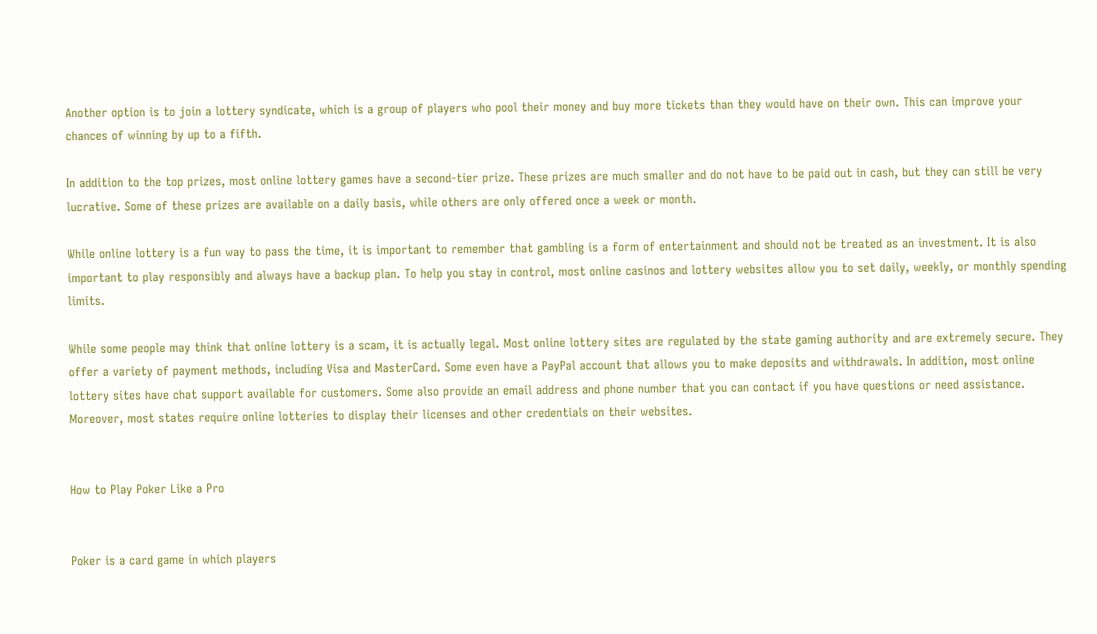Another option is to join a lottery syndicate, which is a group of players who pool their money and buy more tickets than they would have on their own. This can improve your chances of winning by up to a fifth.

In addition to the top prizes, most online lottery games have a second-tier prize. These prizes are much smaller and do not have to be paid out in cash, but they can still be very lucrative. Some of these prizes are available on a daily basis, while others are only offered once a week or month.

While online lottery is a fun way to pass the time, it is important to remember that gambling is a form of entertainment and should not be treated as an investment. It is also important to play responsibly and always have a backup plan. To help you stay in control, most online casinos and lottery websites allow you to set daily, weekly, or monthly spending limits.

While some people may think that online lottery is a scam, it is actually legal. Most online lottery sites are regulated by the state gaming authority and are extremely secure. They offer a variety of payment methods, including Visa and MasterCard. Some even have a PayPal account that allows you to make deposits and withdrawals. In addition, most online lottery sites have chat support available for customers. Some also provide an email address and phone number that you can contact if you have questions or need assistance. Moreover, most states require online lotteries to display their licenses and other credentials on their websites.


How to Play Poker Like a Pro


Poker is a card game in which players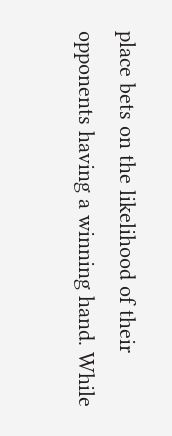place bets on the likelihood of their opponents having a winning hand. While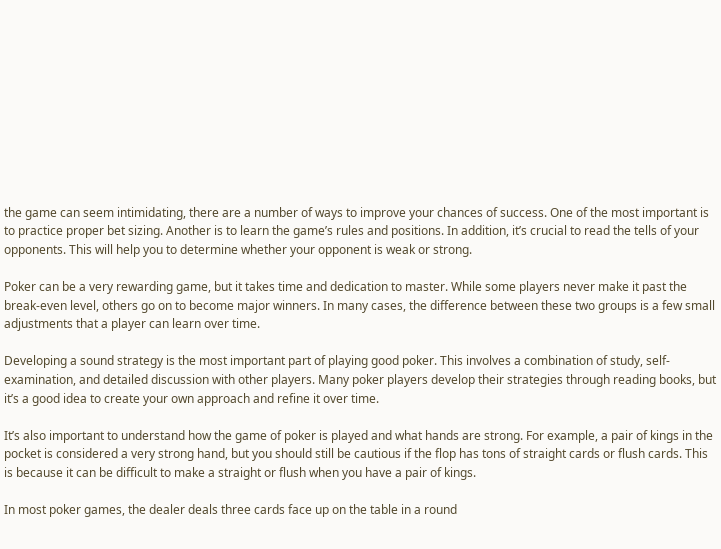the game can seem intimidating, there are a number of ways to improve your chances of success. One of the most important is to practice proper bet sizing. Another is to learn the game’s rules and positions. In addition, it’s crucial to read the tells of your opponents. This will help you to determine whether your opponent is weak or strong.

Poker can be a very rewarding game, but it takes time and dedication to master. While some players never make it past the break-even level, others go on to become major winners. In many cases, the difference between these two groups is a few small adjustments that a player can learn over time.

Developing a sound strategy is the most important part of playing good poker. This involves a combination of study, self-examination, and detailed discussion with other players. Many poker players develop their strategies through reading books, but it’s a good idea to create your own approach and refine it over time.

It’s also important to understand how the game of poker is played and what hands are strong. For example, a pair of kings in the pocket is considered a very strong hand, but you should still be cautious if the flop has tons of straight cards or flush cards. This is because it can be difficult to make a straight or flush when you have a pair of kings.

In most poker games, the dealer deals three cards face up on the table in a round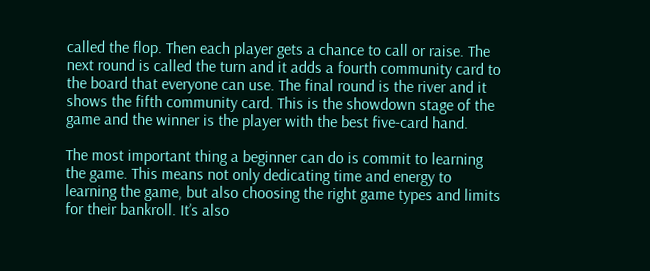called the flop. Then each player gets a chance to call or raise. The next round is called the turn and it adds a fourth community card to the board that everyone can use. The final round is the river and it shows the fifth community card. This is the showdown stage of the game and the winner is the player with the best five-card hand.

The most important thing a beginner can do is commit to learning the game. This means not only dedicating time and energy to learning the game, but also choosing the right game types and limits for their bankroll. It’s also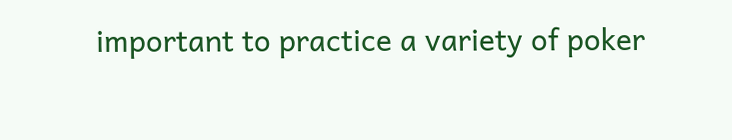important to practice a variety of poker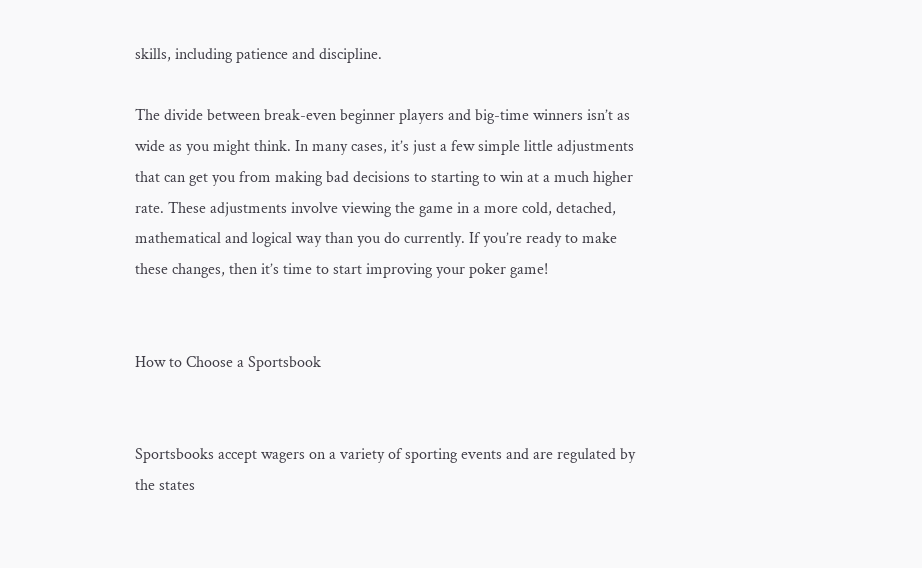skills, including patience and discipline.

The divide between break-even beginner players and big-time winners isn’t as wide as you might think. In many cases, it’s just a few simple little adjustments that can get you from making bad decisions to starting to win at a much higher rate. These adjustments involve viewing the game in a more cold, detached, mathematical and logical way than you do currently. If you’re ready to make these changes, then it’s time to start improving your poker game!


How to Choose a Sportsbook


Sportsbooks accept wagers on a variety of sporting events and are regulated by the states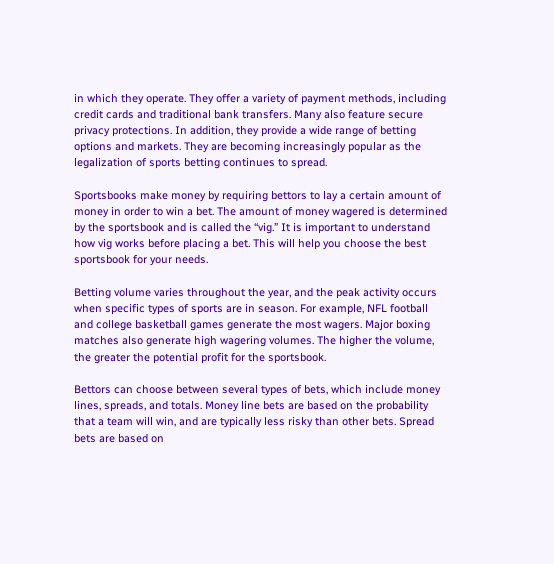in which they operate. They offer a variety of payment methods, including credit cards and traditional bank transfers. Many also feature secure privacy protections. In addition, they provide a wide range of betting options and markets. They are becoming increasingly popular as the legalization of sports betting continues to spread.

Sportsbooks make money by requiring bettors to lay a certain amount of money in order to win a bet. The amount of money wagered is determined by the sportsbook and is called the “vig.” It is important to understand how vig works before placing a bet. This will help you choose the best sportsbook for your needs.

Betting volume varies throughout the year, and the peak activity occurs when specific types of sports are in season. For example, NFL football and college basketball games generate the most wagers. Major boxing matches also generate high wagering volumes. The higher the volume, the greater the potential profit for the sportsbook.

Bettors can choose between several types of bets, which include money lines, spreads, and totals. Money line bets are based on the probability that a team will win, and are typically less risky than other bets. Spread bets are based on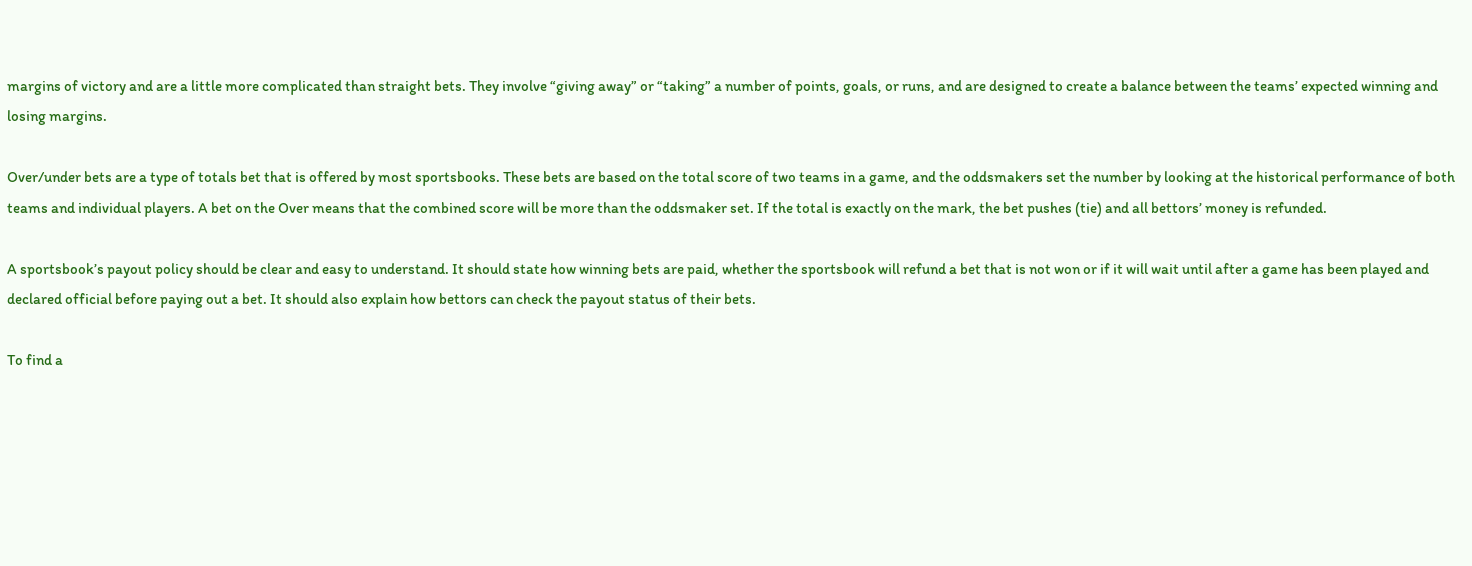margins of victory and are a little more complicated than straight bets. They involve “giving away” or “taking” a number of points, goals, or runs, and are designed to create a balance between the teams’ expected winning and losing margins.

Over/under bets are a type of totals bet that is offered by most sportsbooks. These bets are based on the total score of two teams in a game, and the oddsmakers set the number by looking at the historical performance of both teams and individual players. A bet on the Over means that the combined score will be more than the oddsmaker set. If the total is exactly on the mark, the bet pushes (tie) and all bettors’ money is refunded.

A sportsbook’s payout policy should be clear and easy to understand. It should state how winning bets are paid, whether the sportsbook will refund a bet that is not won or if it will wait until after a game has been played and declared official before paying out a bet. It should also explain how bettors can check the payout status of their bets.

To find a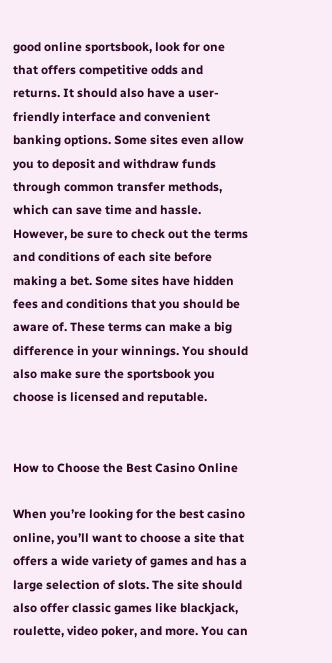good online sportsbook, look for one that offers competitive odds and returns. It should also have a user-friendly interface and convenient banking options. Some sites even allow you to deposit and withdraw funds through common transfer methods, which can save time and hassle. However, be sure to check out the terms and conditions of each site before making a bet. Some sites have hidden fees and conditions that you should be aware of. These terms can make a big difference in your winnings. You should also make sure the sportsbook you choose is licensed and reputable.


How to Choose the Best Casino Online

When you’re looking for the best casino online, you’ll want to choose a site that offers a wide variety of games and has a large selection of slots. The site should also offer classic games like blackjack, roulette, video poker, and more. You can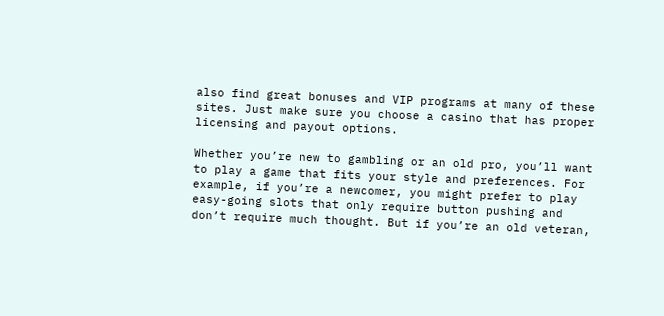also find great bonuses and VIP programs at many of these sites. Just make sure you choose a casino that has proper licensing and payout options.

Whether you’re new to gambling or an old pro, you’ll want to play a game that fits your style and preferences. For example, if you’re a newcomer, you might prefer to play easy-going slots that only require button pushing and don’t require much thought. But if you’re an old veteran,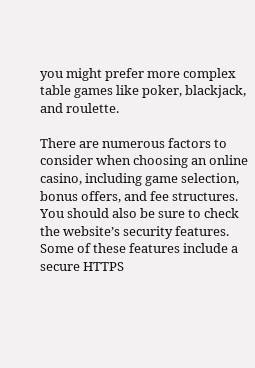you might prefer more complex table games like poker, blackjack, and roulette.

There are numerous factors to consider when choosing an online casino, including game selection, bonus offers, and fee structures. You should also be sure to check the website’s security features. Some of these features include a secure HTTPS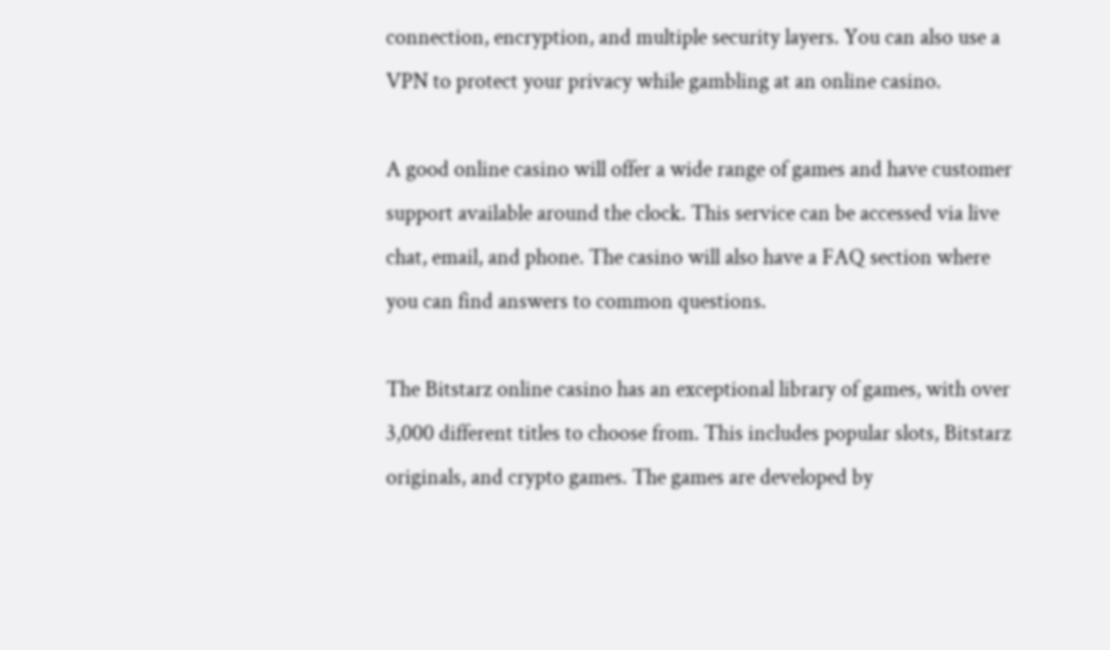connection, encryption, and multiple security layers. You can also use a VPN to protect your privacy while gambling at an online casino.

A good online casino will offer a wide range of games and have customer support available around the clock. This service can be accessed via live chat, email, and phone. The casino will also have a FAQ section where you can find answers to common questions.

The Bitstarz online casino has an exceptional library of games, with over 3,000 different titles to choose from. This includes popular slots, Bitstarz originals, and crypto games. The games are developed by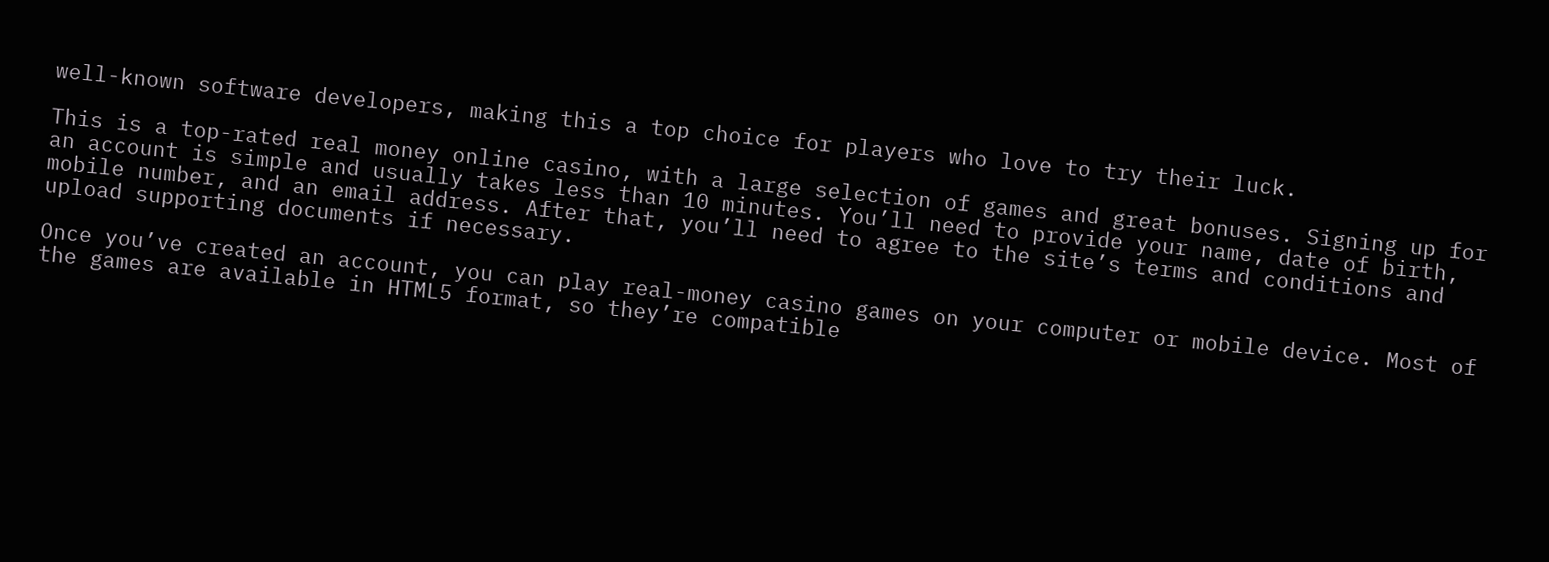well-known software developers, making this a top choice for players who love to try their luck.

This is a top-rated real money online casino, with a large selection of games and great bonuses. Signing up for an account is simple and usually takes less than 10 minutes. You’ll need to provide your name, date of birth, mobile number, and an email address. After that, you’ll need to agree to the site’s terms and conditions and upload supporting documents if necessary.

Once you’ve created an account, you can play real-money casino games on your computer or mobile device. Most of the games are available in HTML5 format, so they’re compatible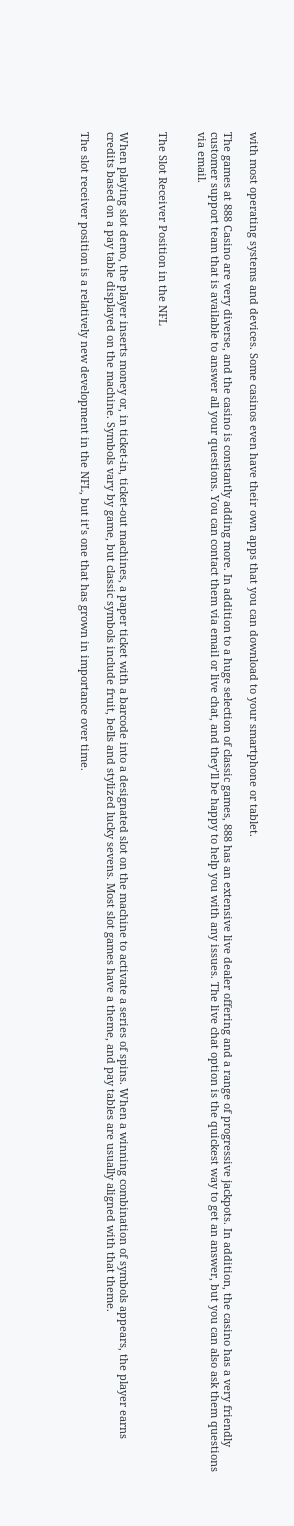with most operating systems and devices. Some casinos even have their own apps that you can download to your smartphone or tablet.

The games at 888 Casino are very diverse, and the casino is constantly adding more. In addition to a huge selection of classic games, 888 has an extensive live dealer offering and a range of progressive jackpots. In addition, the casino has a very friendly customer support team that is available to answer all your questions. You can contact them via email or live chat, and they’ll be happy to help you with any issues. The live chat option is the quickest way to get an answer, but you can also ask them questions via email.


The Slot Receiver Position in the NFL


When playing slot demo, the player inserts money or, in ticket-in, ticket-out machines, a paper ticket with a barcode into a designated slot on the machine to activate a series of spins. When a winning combination of symbols appears, the player earns credits based on a pay table displayed on the machine. Symbols vary by game, but classic symbols include fruit, bells and stylized lucky sevens. Most slot games have a theme, and pay tables are usually aligned with that theme.

The slot receiver position is a relatively new development in the NFL, but it’s one that has grown in importance over time.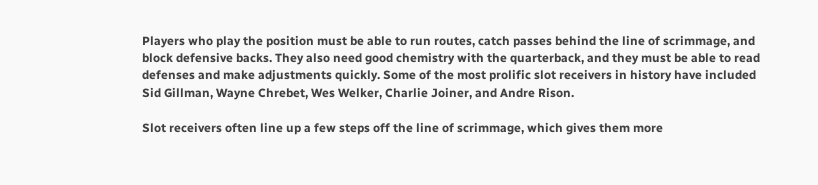Players who play the position must be able to run routes, catch passes behind the line of scrimmage, and block defensive backs. They also need good chemistry with the quarterback, and they must be able to read defenses and make adjustments quickly. Some of the most prolific slot receivers in history have included Sid Gillman, Wayne Chrebet, Wes Welker, Charlie Joiner, and Andre Rison.

Slot receivers often line up a few steps off the line of scrimmage, which gives them more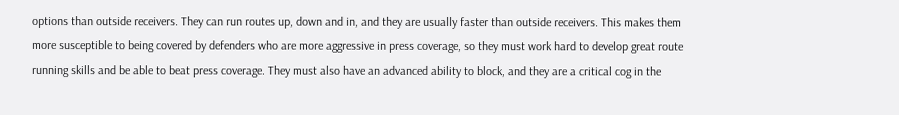options than outside receivers. They can run routes up, down and in, and they are usually faster than outside receivers. This makes them more susceptible to being covered by defenders who are more aggressive in press coverage, so they must work hard to develop great route running skills and be able to beat press coverage. They must also have an advanced ability to block, and they are a critical cog in the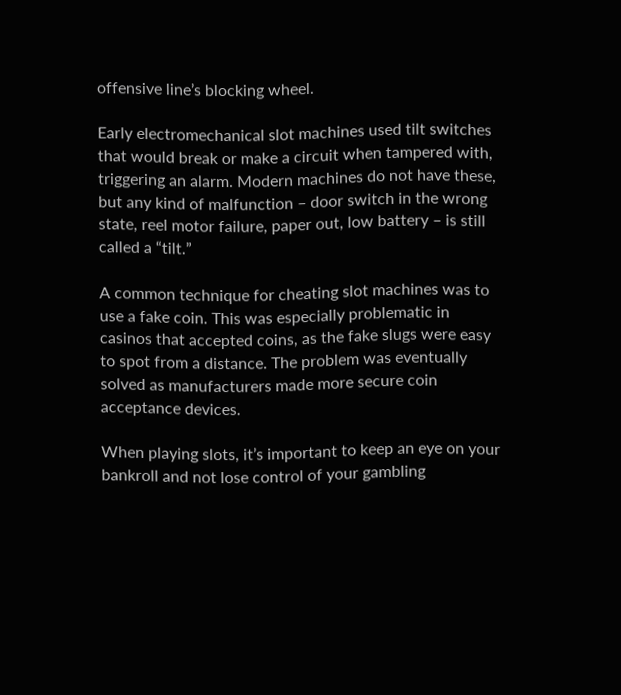offensive line’s blocking wheel.

Early electromechanical slot machines used tilt switches that would break or make a circuit when tampered with, triggering an alarm. Modern machines do not have these, but any kind of malfunction – door switch in the wrong state, reel motor failure, paper out, low battery – is still called a “tilt.”

A common technique for cheating slot machines was to use a fake coin. This was especially problematic in casinos that accepted coins, as the fake slugs were easy to spot from a distance. The problem was eventually solved as manufacturers made more secure coin acceptance devices.

When playing slots, it’s important to keep an eye on your bankroll and not lose control of your gambling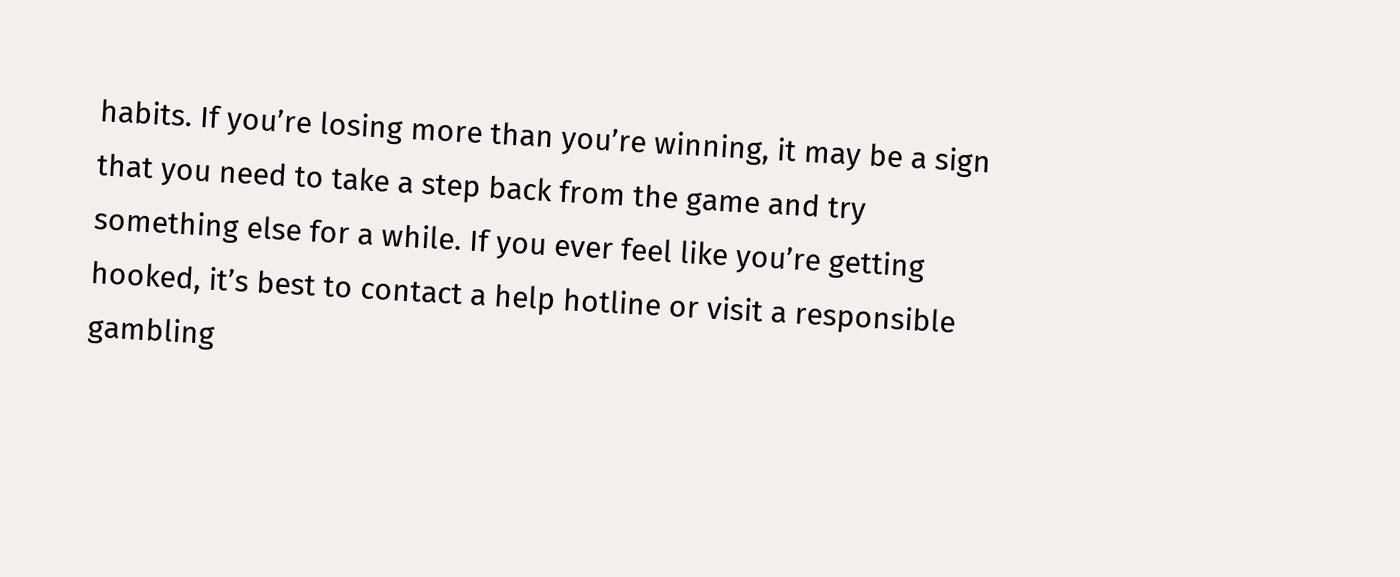habits. If you’re losing more than you’re winning, it may be a sign that you need to take a step back from the game and try something else for a while. If you ever feel like you’re getting hooked, it’s best to contact a help hotline or visit a responsible gambling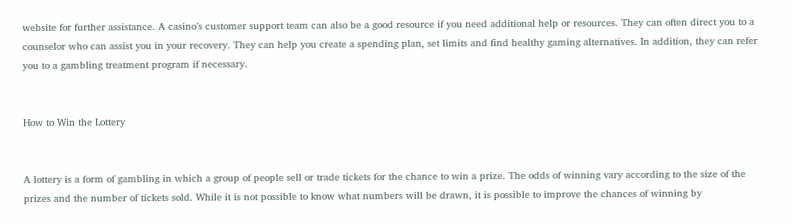website for further assistance. A casino’s customer support team can also be a good resource if you need additional help or resources. They can often direct you to a counselor who can assist you in your recovery. They can help you create a spending plan, set limits and find healthy gaming alternatives. In addition, they can refer you to a gambling treatment program if necessary.


How to Win the Lottery


A lottery is a form of gambling in which a group of people sell or trade tickets for the chance to win a prize. The odds of winning vary according to the size of the prizes and the number of tickets sold. While it is not possible to know what numbers will be drawn, it is possible to improve the chances of winning by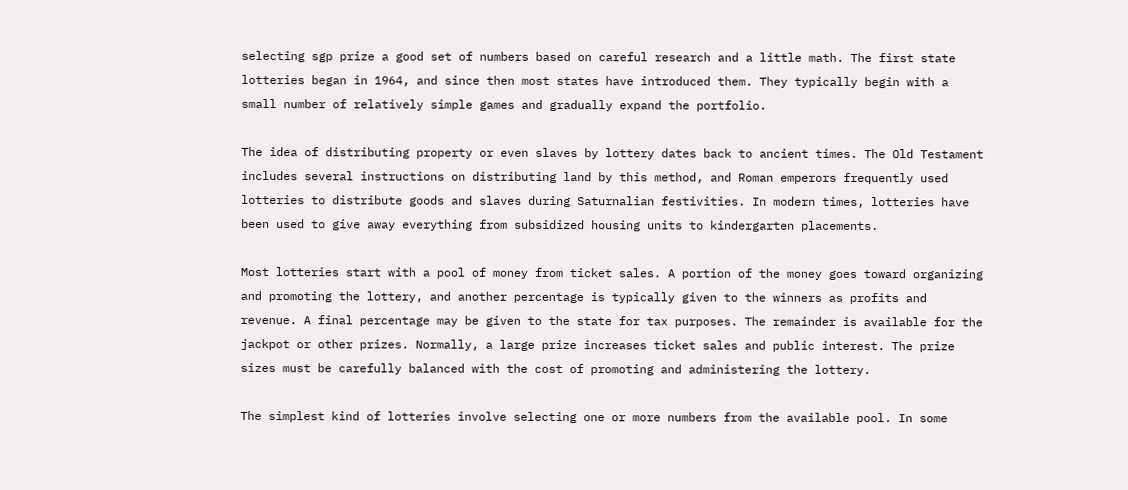selecting sgp prize a good set of numbers based on careful research and a little math. The first state lotteries began in 1964, and since then most states have introduced them. They typically begin with a small number of relatively simple games and gradually expand the portfolio.

The idea of distributing property or even slaves by lottery dates back to ancient times. The Old Testament includes several instructions on distributing land by this method, and Roman emperors frequently used lotteries to distribute goods and slaves during Saturnalian festivities. In modern times, lotteries have been used to give away everything from subsidized housing units to kindergarten placements.

Most lotteries start with a pool of money from ticket sales. A portion of the money goes toward organizing and promoting the lottery, and another percentage is typically given to the winners as profits and revenue. A final percentage may be given to the state for tax purposes. The remainder is available for the jackpot or other prizes. Normally, a large prize increases ticket sales and public interest. The prize sizes must be carefully balanced with the cost of promoting and administering the lottery.

The simplest kind of lotteries involve selecting one or more numbers from the available pool. In some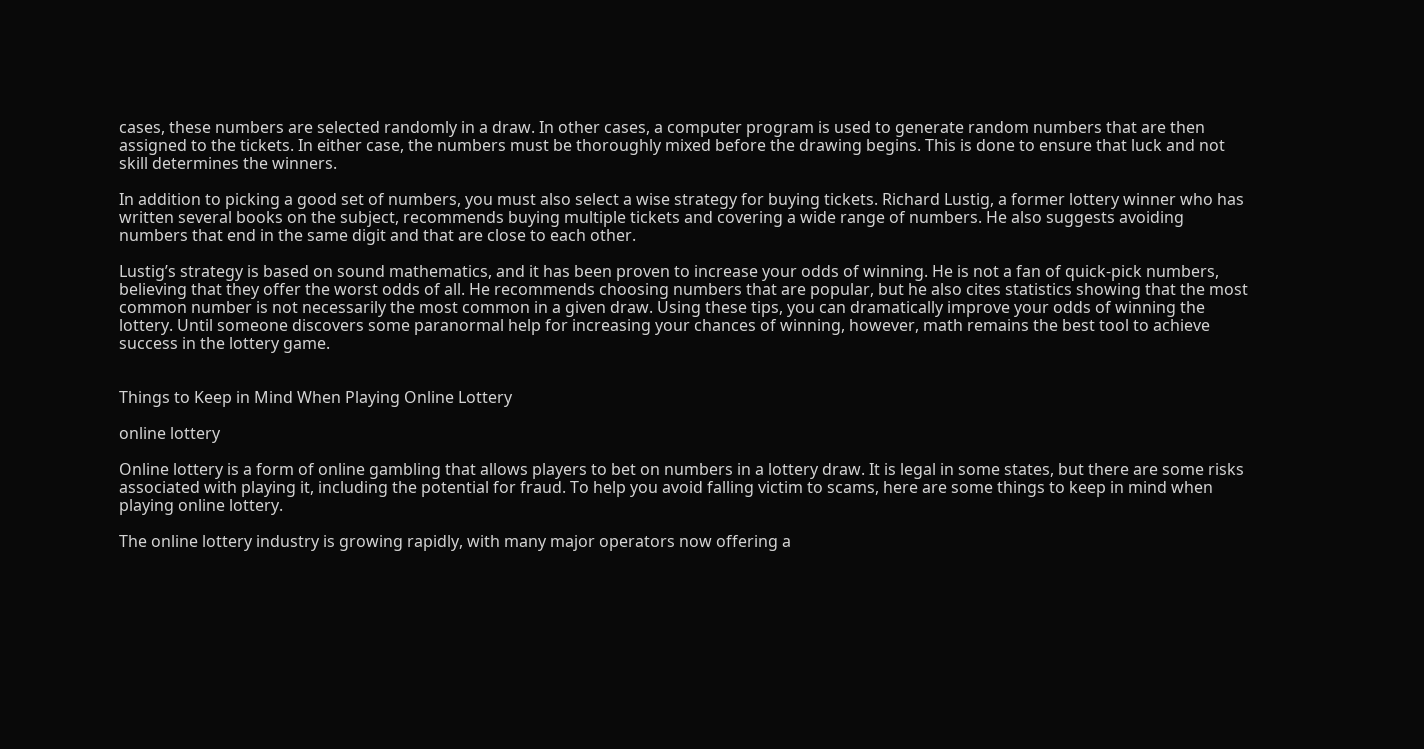cases, these numbers are selected randomly in a draw. In other cases, a computer program is used to generate random numbers that are then assigned to the tickets. In either case, the numbers must be thoroughly mixed before the drawing begins. This is done to ensure that luck and not skill determines the winners.

In addition to picking a good set of numbers, you must also select a wise strategy for buying tickets. Richard Lustig, a former lottery winner who has written several books on the subject, recommends buying multiple tickets and covering a wide range of numbers. He also suggests avoiding numbers that end in the same digit and that are close to each other.

Lustig’s strategy is based on sound mathematics, and it has been proven to increase your odds of winning. He is not a fan of quick-pick numbers, believing that they offer the worst odds of all. He recommends choosing numbers that are popular, but he also cites statistics showing that the most common number is not necessarily the most common in a given draw. Using these tips, you can dramatically improve your odds of winning the lottery. Until someone discovers some paranormal help for increasing your chances of winning, however, math remains the best tool to achieve success in the lottery game.


Things to Keep in Mind When Playing Online Lottery

online lottery

Online lottery is a form of online gambling that allows players to bet on numbers in a lottery draw. It is legal in some states, but there are some risks associated with playing it, including the potential for fraud. To help you avoid falling victim to scams, here are some things to keep in mind when playing online lottery.

The online lottery industry is growing rapidly, with many major operators now offering a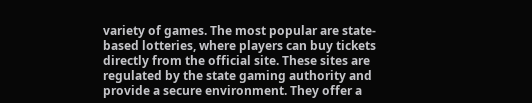variety of games. The most popular are state-based lotteries, where players can buy tickets directly from the official site. These sites are regulated by the state gaming authority and provide a secure environment. They offer a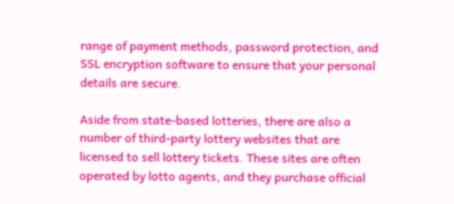range of payment methods, password protection, and SSL encryption software to ensure that your personal details are secure.

Aside from state-based lotteries, there are also a number of third-party lottery websites that are licensed to sell lottery tickets. These sites are often operated by lotto agents, and they purchase official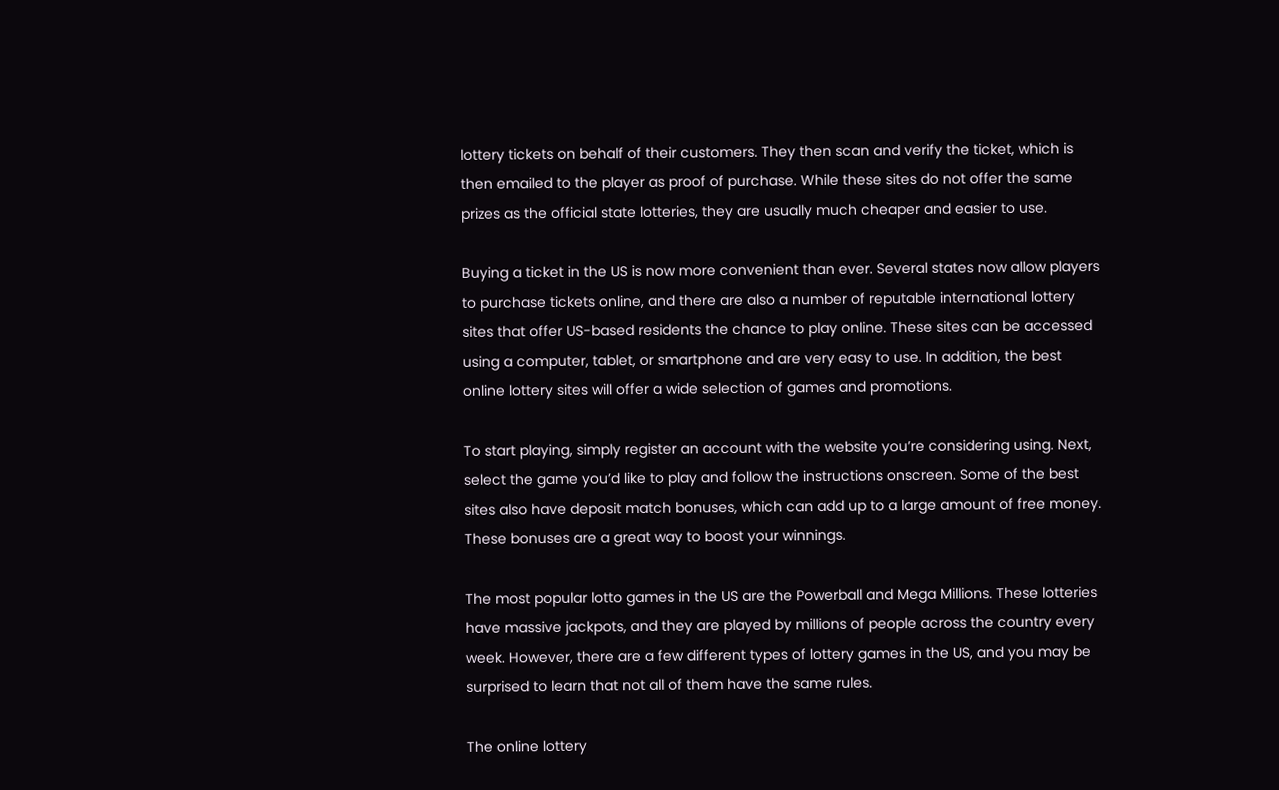lottery tickets on behalf of their customers. They then scan and verify the ticket, which is then emailed to the player as proof of purchase. While these sites do not offer the same prizes as the official state lotteries, they are usually much cheaper and easier to use.

Buying a ticket in the US is now more convenient than ever. Several states now allow players to purchase tickets online, and there are also a number of reputable international lottery sites that offer US-based residents the chance to play online. These sites can be accessed using a computer, tablet, or smartphone and are very easy to use. In addition, the best online lottery sites will offer a wide selection of games and promotions.

To start playing, simply register an account with the website you’re considering using. Next, select the game you’d like to play and follow the instructions onscreen. Some of the best sites also have deposit match bonuses, which can add up to a large amount of free money. These bonuses are a great way to boost your winnings.

The most popular lotto games in the US are the Powerball and Mega Millions. These lotteries have massive jackpots, and they are played by millions of people across the country every week. However, there are a few different types of lottery games in the US, and you may be surprised to learn that not all of them have the same rules.

The online lottery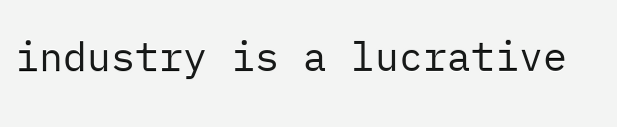industry is a lucrative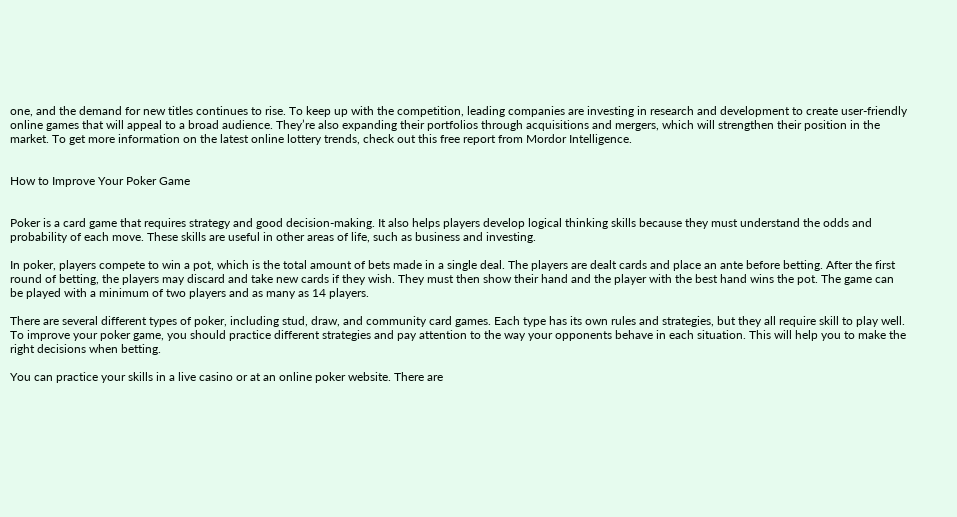one, and the demand for new titles continues to rise. To keep up with the competition, leading companies are investing in research and development to create user-friendly online games that will appeal to a broad audience. They’re also expanding their portfolios through acquisitions and mergers, which will strengthen their position in the market. To get more information on the latest online lottery trends, check out this free report from Mordor Intelligence.


How to Improve Your Poker Game


Poker is a card game that requires strategy and good decision-making. It also helps players develop logical thinking skills because they must understand the odds and probability of each move. These skills are useful in other areas of life, such as business and investing.

In poker, players compete to win a pot, which is the total amount of bets made in a single deal. The players are dealt cards and place an ante before betting. After the first round of betting, the players may discard and take new cards if they wish. They must then show their hand and the player with the best hand wins the pot. The game can be played with a minimum of two players and as many as 14 players.

There are several different types of poker, including stud, draw, and community card games. Each type has its own rules and strategies, but they all require skill to play well. To improve your poker game, you should practice different strategies and pay attention to the way your opponents behave in each situation. This will help you to make the right decisions when betting.

You can practice your skills in a live casino or at an online poker website. There are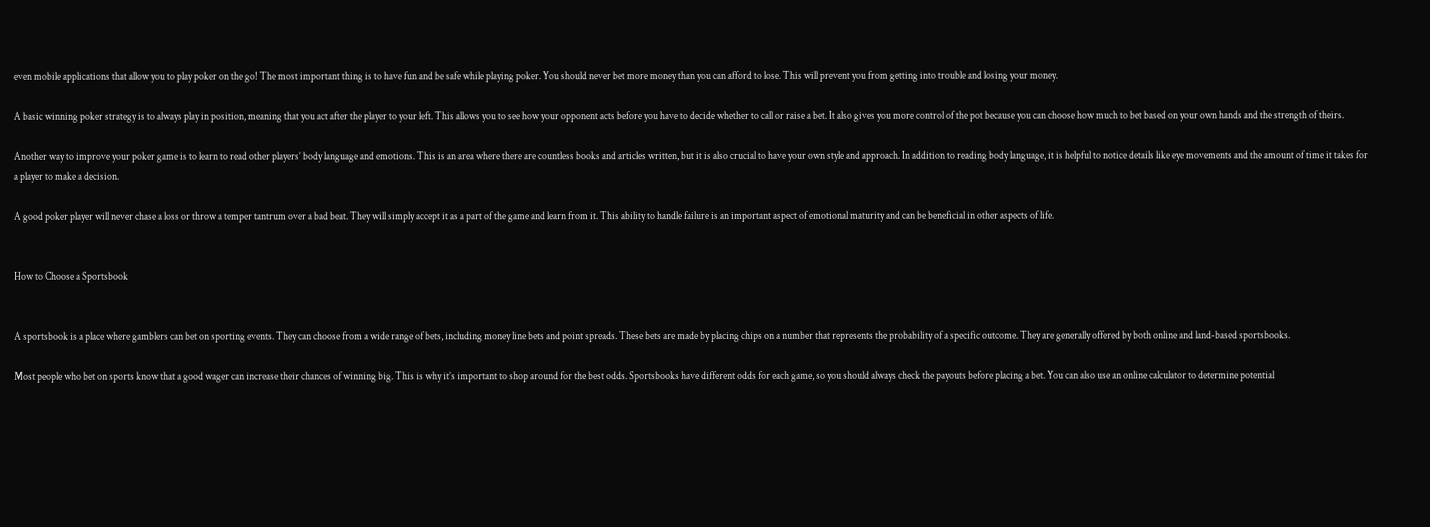even mobile applications that allow you to play poker on the go! The most important thing is to have fun and be safe while playing poker. You should never bet more money than you can afford to lose. This will prevent you from getting into trouble and losing your money.

A basic winning poker strategy is to always play in position, meaning that you act after the player to your left. This allows you to see how your opponent acts before you have to decide whether to call or raise a bet. It also gives you more control of the pot because you can choose how much to bet based on your own hands and the strength of theirs.

Another way to improve your poker game is to learn to read other players’ body language and emotions. This is an area where there are countless books and articles written, but it is also crucial to have your own style and approach. In addition to reading body language, it is helpful to notice details like eye movements and the amount of time it takes for a player to make a decision.

A good poker player will never chase a loss or throw a temper tantrum over a bad beat. They will simply accept it as a part of the game and learn from it. This ability to handle failure is an important aspect of emotional maturity and can be beneficial in other aspects of life.


How to Choose a Sportsbook


A sportsbook is a place where gamblers can bet on sporting events. They can choose from a wide range of bets, including money line bets and point spreads. These bets are made by placing chips on a number that represents the probability of a specific outcome. They are generally offered by both online and land-based sportsbooks.

Most people who bet on sports know that a good wager can increase their chances of winning big. This is why it’s important to shop around for the best odds. Sportsbooks have different odds for each game, so you should always check the payouts before placing a bet. You can also use an online calculator to determine potential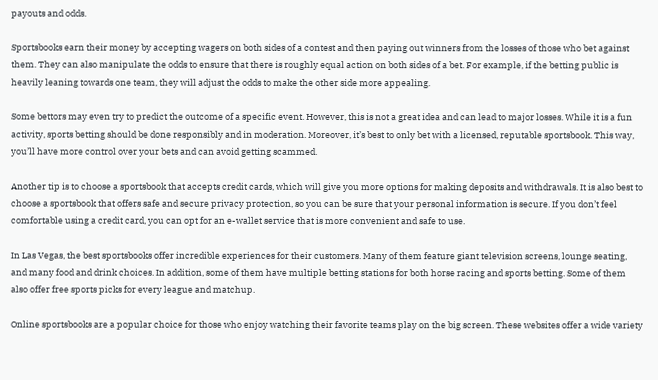payouts and odds.

Sportsbooks earn their money by accepting wagers on both sides of a contest and then paying out winners from the losses of those who bet against them. They can also manipulate the odds to ensure that there is roughly equal action on both sides of a bet. For example, if the betting public is heavily leaning towards one team, they will adjust the odds to make the other side more appealing.

Some bettors may even try to predict the outcome of a specific event. However, this is not a great idea and can lead to major losses. While it is a fun activity, sports betting should be done responsibly and in moderation. Moreover, it’s best to only bet with a licensed, reputable sportsbook. This way, you’ll have more control over your bets and can avoid getting scammed.

Another tip is to choose a sportsbook that accepts credit cards, which will give you more options for making deposits and withdrawals. It is also best to choose a sportsbook that offers safe and secure privacy protection, so you can be sure that your personal information is secure. If you don’t feel comfortable using a credit card, you can opt for an e-wallet service that is more convenient and safe to use.

In Las Vegas, the best sportsbooks offer incredible experiences for their customers. Many of them feature giant television screens, lounge seating, and many food and drink choices. In addition, some of them have multiple betting stations for both horse racing and sports betting. Some of them also offer free sports picks for every league and matchup.

Online sportsbooks are a popular choice for those who enjoy watching their favorite teams play on the big screen. These websites offer a wide variety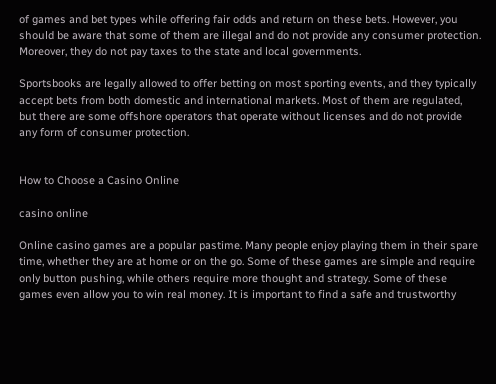of games and bet types while offering fair odds and return on these bets. However, you should be aware that some of them are illegal and do not provide any consumer protection. Moreover, they do not pay taxes to the state and local governments.

Sportsbooks are legally allowed to offer betting on most sporting events, and they typically accept bets from both domestic and international markets. Most of them are regulated, but there are some offshore operators that operate without licenses and do not provide any form of consumer protection.


How to Choose a Casino Online

casino online

Online casino games are a popular pastime. Many people enjoy playing them in their spare time, whether they are at home or on the go. Some of these games are simple and require only button pushing, while others require more thought and strategy. Some of these games even allow you to win real money. It is important to find a safe and trustworthy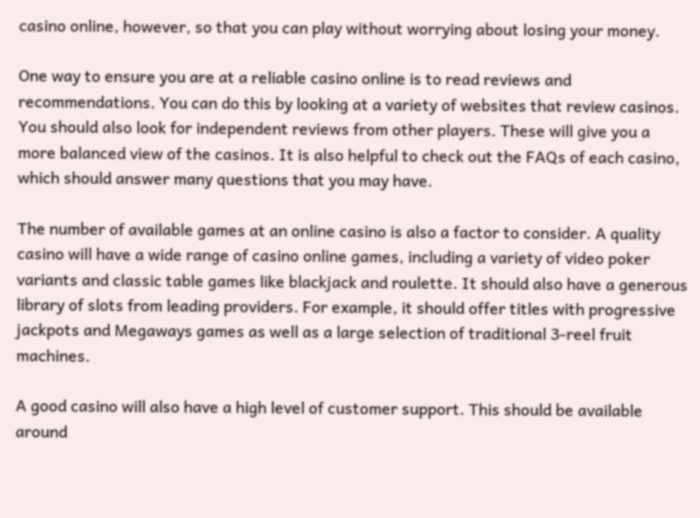casino online, however, so that you can play without worrying about losing your money.

One way to ensure you are at a reliable casino online is to read reviews and recommendations. You can do this by looking at a variety of websites that review casinos. You should also look for independent reviews from other players. These will give you a more balanced view of the casinos. It is also helpful to check out the FAQs of each casino, which should answer many questions that you may have.

The number of available games at an online casino is also a factor to consider. A quality casino will have a wide range of casino online games, including a variety of video poker variants and classic table games like blackjack and roulette. It should also have a generous library of slots from leading providers. For example, it should offer titles with progressive jackpots and Megaways games as well as a large selection of traditional 3-reel fruit machines.

A good casino will also have a high level of customer support. This should be available around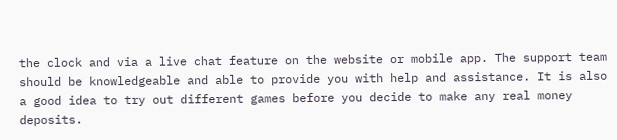the clock and via a live chat feature on the website or mobile app. The support team should be knowledgeable and able to provide you with help and assistance. It is also a good idea to try out different games before you decide to make any real money deposits.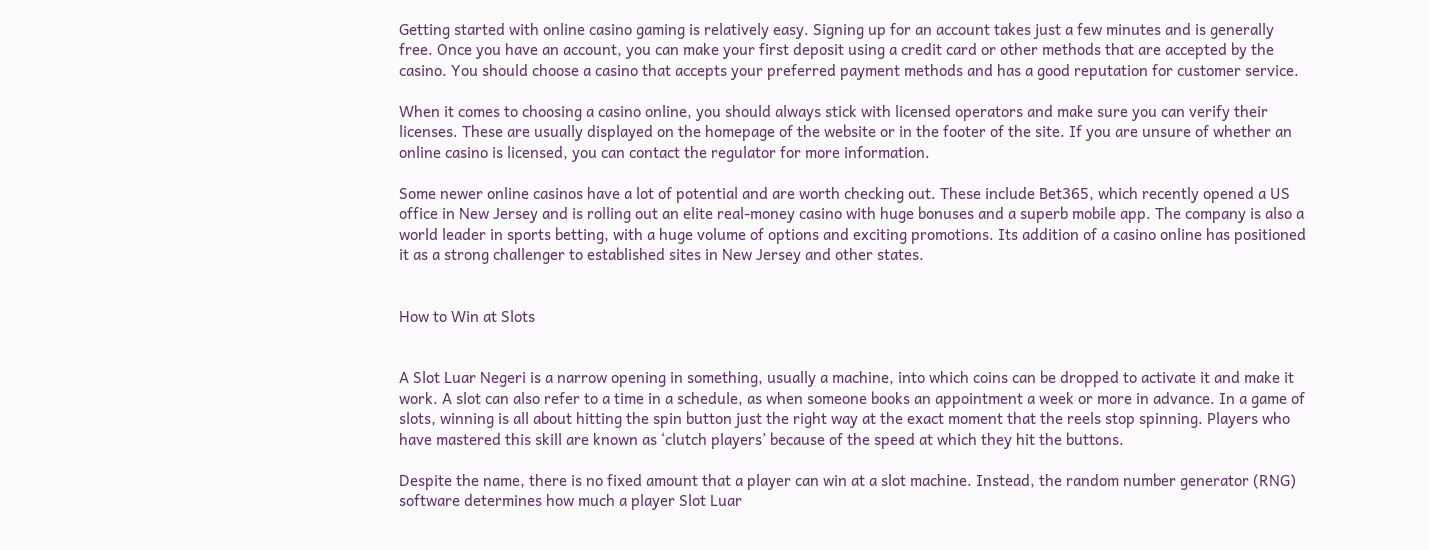Getting started with online casino gaming is relatively easy. Signing up for an account takes just a few minutes and is generally free. Once you have an account, you can make your first deposit using a credit card or other methods that are accepted by the casino. You should choose a casino that accepts your preferred payment methods and has a good reputation for customer service.

When it comes to choosing a casino online, you should always stick with licensed operators and make sure you can verify their licenses. These are usually displayed on the homepage of the website or in the footer of the site. If you are unsure of whether an online casino is licensed, you can contact the regulator for more information.

Some newer online casinos have a lot of potential and are worth checking out. These include Bet365, which recently opened a US office in New Jersey and is rolling out an elite real-money casino with huge bonuses and a superb mobile app. The company is also a world leader in sports betting, with a huge volume of options and exciting promotions. Its addition of a casino online has positioned it as a strong challenger to established sites in New Jersey and other states.


How to Win at Slots


A Slot Luar Negeri is a narrow opening in something, usually a machine, into which coins can be dropped to activate it and make it work. A slot can also refer to a time in a schedule, as when someone books an appointment a week or more in advance. In a game of slots, winning is all about hitting the spin button just the right way at the exact moment that the reels stop spinning. Players who have mastered this skill are known as ‘clutch players’ because of the speed at which they hit the buttons.

Despite the name, there is no fixed amount that a player can win at a slot machine. Instead, the random number generator (RNG) software determines how much a player Slot Luar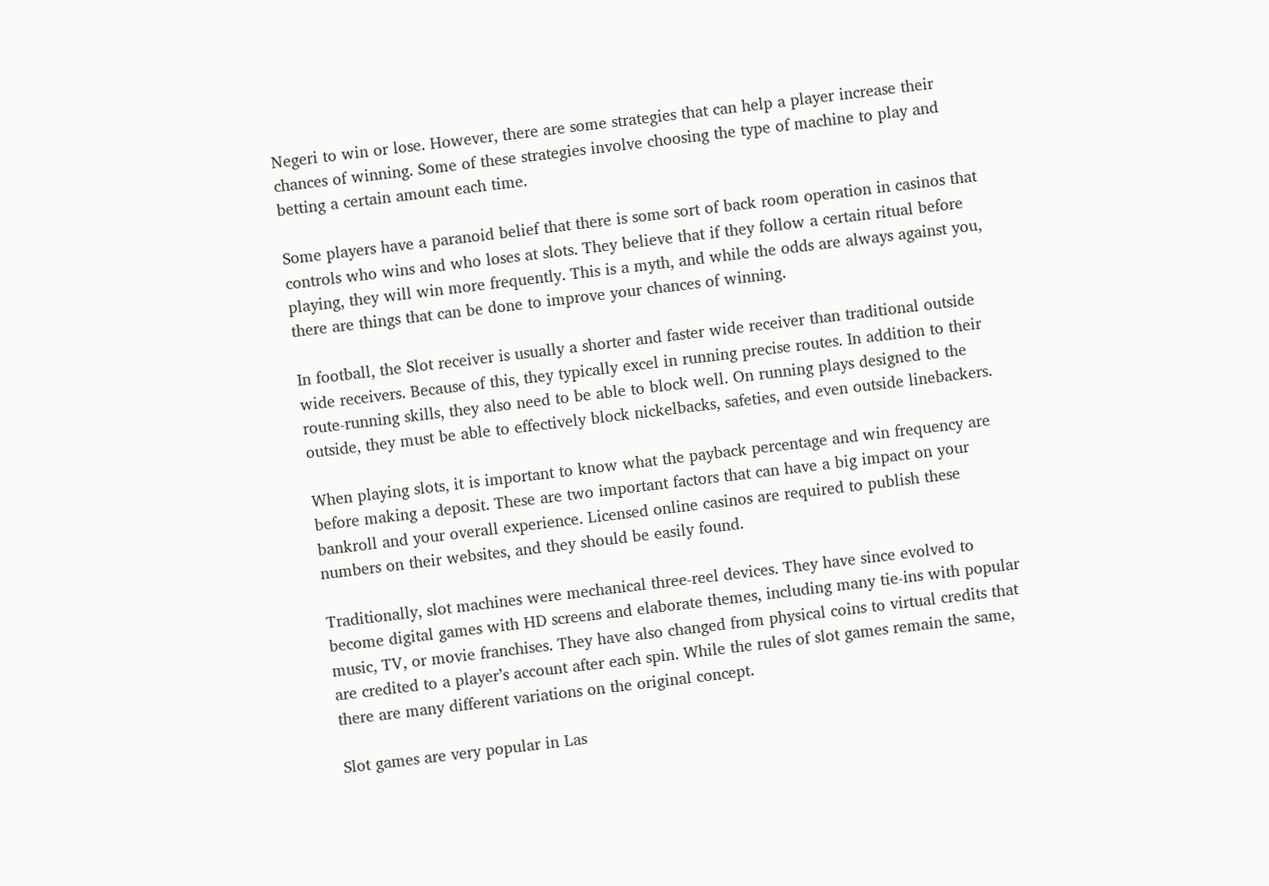Negeri to win or lose. However, there are some strategies that can help a player increase their chances of winning. Some of these strategies involve choosing the type of machine to play and betting a certain amount each time.

Some players have a paranoid belief that there is some sort of back room operation in casinos that controls who wins and who loses at slots. They believe that if they follow a certain ritual before playing, they will win more frequently. This is a myth, and while the odds are always against you, there are things that can be done to improve your chances of winning.

In football, the Slot receiver is usually a shorter and faster wide receiver than traditional outside wide receivers. Because of this, they typically excel in running precise routes. In addition to their route-running skills, they also need to be able to block well. On running plays designed to the outside, they must be able to effectively block nickelbacks, safeties, and even outside linebackers.

When playing slots, it is important to know what the payback percentage and win frequency are before making a deposit. These are two important factors that can have a big impact on your bankroll and your overall experience. Licensed online casinos are required to publish these numbers on their websites, and they should be easily found.

Traditionally, slot machines were mechanical three-reel devices. They have since evolved to become digital games with HD screens and elaborate themes, including many tie-ins with popular music, TV, or movie franchises. They have also changed from physical coins to virtual credits that are credited to a player’s account after each spin. While the rules of slot games remain the same, there are many different variations on the original concept.

Slot games are very popular in Las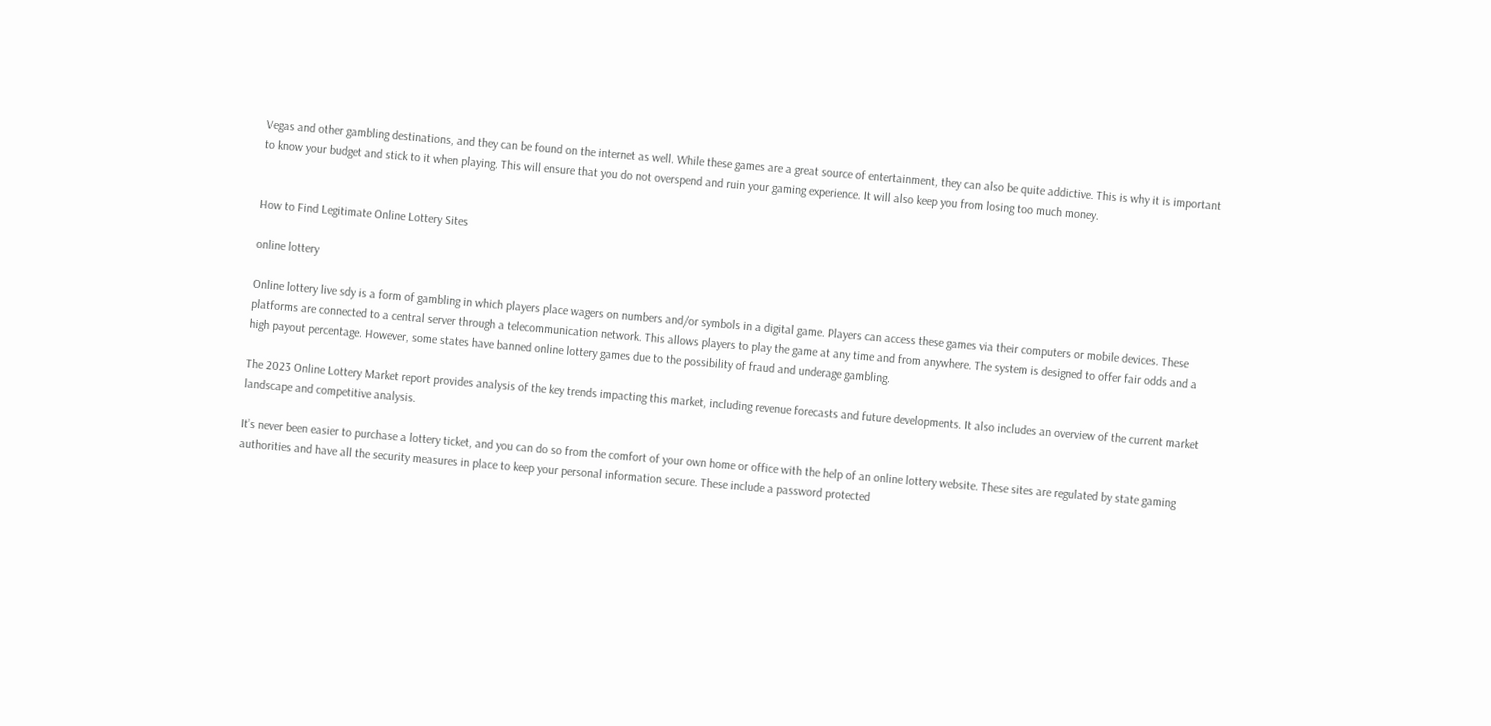Vegas and other gambling destinations, and they can be found on the internet as well. While these games are a great source of entertainment, they can also be quite addictive. This is why it is important to know your budget and stick to it when playing. This will ensure that you do not overspend and ruin your gaming experience. It will also keep you from losing too much money.


How to Find Legitimate Online Lottery Sites

online lottery

Online lottery live sdy is a form of gambling in which players place wagers on numbers and/or symbols in a digital game. Players can access these games via their computers or mobile devices. These platforms are connected to a central server through a telecommunication network. This allows players to play the game at any time and from anywhere. The system is designed to offer fair odds and a high payout percentage. However, some states have banned online lottery games due to the possibility of fraud and underage gambling.

The 2023 Online Lottery Market report provides analysis of the key trends impacting this market, including revenue forecasts and future developments. It also includes an overview of the current market landscape and competitive analysis.

It’s never been easier to purchase a lottery ticket, and you can do so from the comfort of your own home or office with the help of an online lottery website. These sites are regulated by state gaming authorities and have all the security measures in place to keep your personal information secure. These include a password protected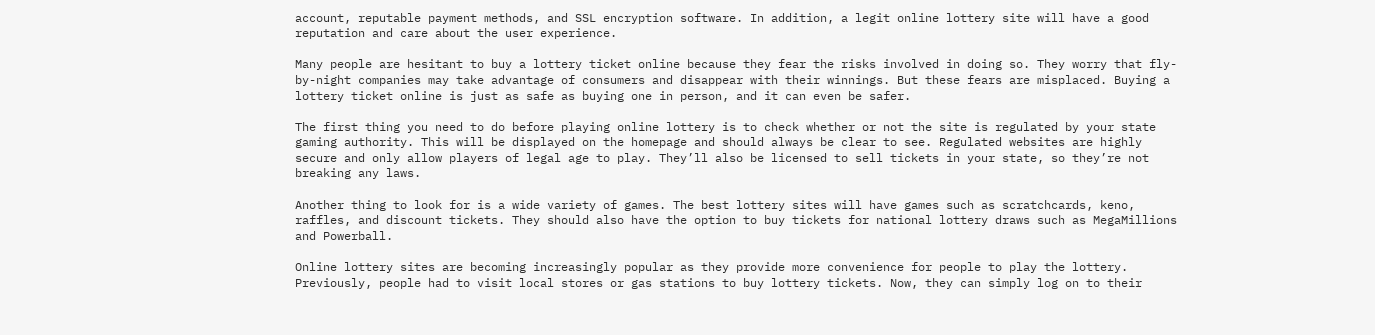account, reputable payment methods, and SSL encryption software. In addition, a legit online lottery site will have a good reputation and care about the user experience.

Many people are hesitant to buy a lottery ticket online because they fear the risks involved in doing so. They worry that fly-by-night companies may take advantage of consumers and disappear with their winnings. But these fears are misplaced. Buying a lottery ticket online is just as safe as buying one in person, and it can even be safer.

The first thing you need to do before playing online lottery is to check whether or not the site is regulated by your state gaming authority. This will be displayed on the homepage and should always be clear to see. Regulated websites are highly secure and only allow players of legal age to play. They’ll also be licensed to sell tickets in your state, so they’re not breaking any laws.

Another thing to look for is a wide variety of games. The best lottery sites will have games such as scratchcards, keno, raffles, and discount tickets. They should also have the option to buy tickets for national lottery draws such as MegaMillions and Powerball.

Online lottery sites are becoming increasingly popular as they provide more convenience for people to play the lottery. Previously, people had to visit local stores or gas stations to buy lottery tickets. Now, they can simply log on to their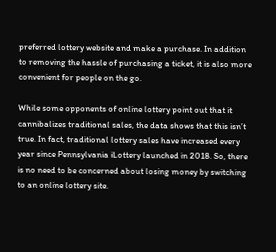preferred lottery website and make a purchase. In addition to removing the hassle of purchasing a ticket, it is also more convenient for people on the go.

While some opponents of online lottery point out that it cannibalizes traditional sales, the data shows that this isn’t true. In fact, traditional lottery sales have increased every year since Pennsylvania iLottery launched in 2018. So, there is no need to be concerned about losing money by switching to an online lottery site.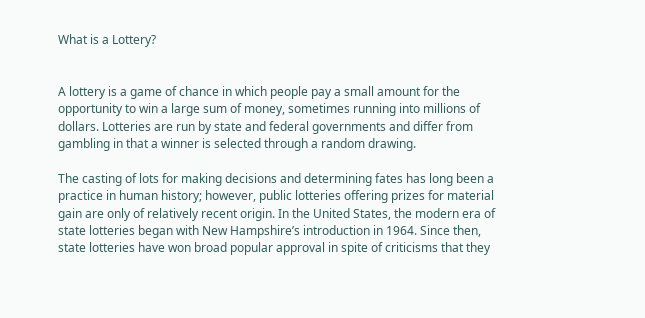What is a Lottery?


A lottery is a game of chance in which people pay a small amount for the opportunity to win a large sum of money, sometimes running into millions of dollars. Lotteries are run by state and federal governments and differ from gambling in that a winner is selected through a random drawing.

The casting of lots for making decisions and determining fates has long been a practice in human history; however, public lotteries offering prizes for material gain are only of relatively recent origin. In the United States, the modern era of state lotteries began with New Hampshire’s introduction in 1964. Since then, state lotteries have won broad popular approval in spite of criticisms that they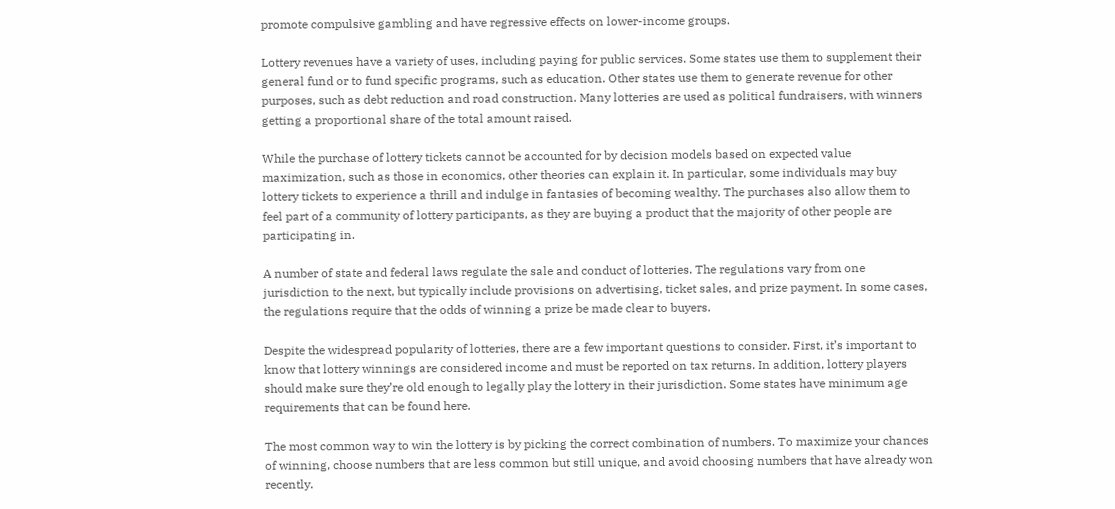promote compulsive gambling and have regressive effects on lower-income groups.

Lottery revenues have a variety of uses, including paying for public services. Some states use them to supplement their general fund or to fund specific programs, such as education. Other states use them to generate revenue for other purposes, such as debt reduction and road construction. Many lotteries are used as political fundraisers, with winners getting a proportional share of the total amount raised.

While the purchase of lottery tickets cannot be accounted for by decision models based on expected value maximization, such as those in economics, other theories can explain it. In particular, some individuals may buy lottery tickets to experience a thrill and indulge in fantasies of becoming wealthy. The purchases also allow them to feel part of a community of lottery participants, as they are buying a product that the majority of other people are participating in.

A number of state and federal laws regulate the sale and conduct of lotteries. The regulations vary from one jurisdiction to the next, but typically include provisions on advertising, ticket sales, and prize payment. In some cases, the regulations require that the odds of winning a prize be made clear to buyers.

Despite the widespread popularity of lotteries, there are a few important questions to consider. First, it’s important to know that lottery winnings are considered income and must be reported on tax returns. In addition, lottery players should make sure they’re old enough to legally play the lottery in their jurisdiction. Some states have minimum age requirements that can be found here.

The most common way to win the lottery is by picking the correct combination of numbers. To maximize your chances of winning, choose numbers that are less common but still unique, and avoid choosing numbers that have already won recently.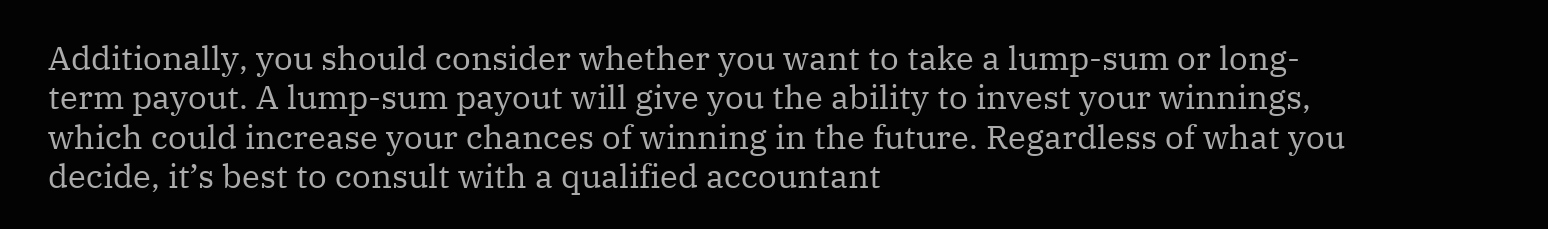Additionally, you should consider whether you want to take a lump-sum or long-term payout. A lump-sum payout will give you the ability to invest your winnings, which could increase your chances of winning in the future. Regardless of what you decide, it’s best to consult with a qualified accountant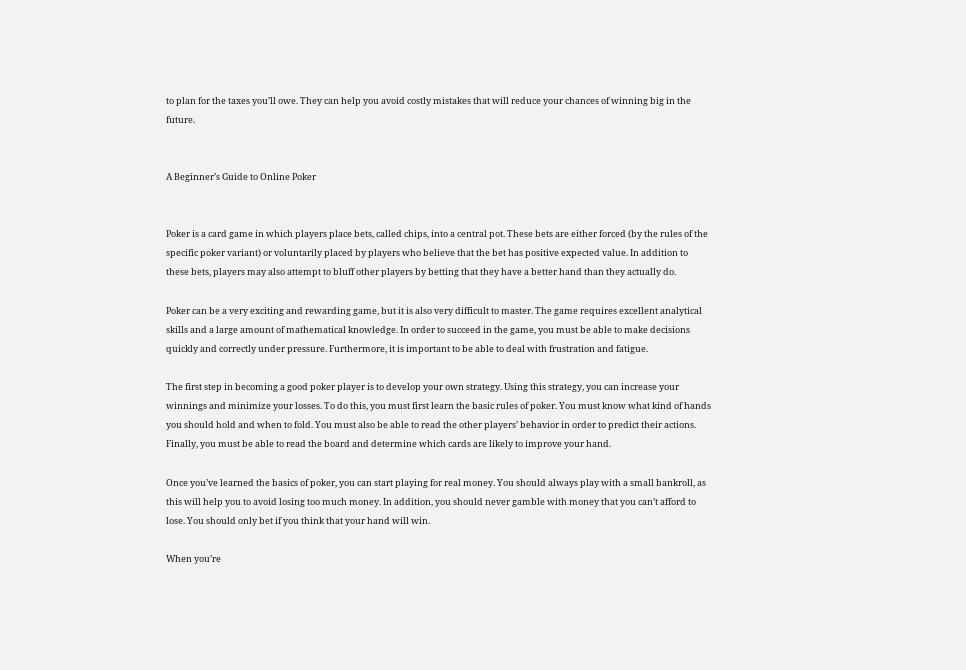to plan for the taxes you’ll owe. They can help you avoid costly mistakes that will reduce your chances of winning big in the future.


A Beginner’s Guide to Online Poker


Poker is a card game in which players place bets, called chips, into a central pot. These bets are either forced (by the rules of the specific poker variant) or voluntarily placed by players who believe that the bet has positive expected value. In addition to these bets, players may also attempt to bluff other players by betting that they have a better hand than they actually do.

Poker can be a very exciting and rewarding game, but it is also very difficult to master. The game requires excellent analytical skills and a large amount of mathematical knowledge. In order to succeed in the game, you must be able to make decisions quickly and correctly under pressure. Furthermore, it is important to be able to deal with frustration and fatigue.

The first step in becoming a good poker player is to develop your own strategy. Using this strategy, you can increase your winnings and minimize your losses. To do this, you must first learn the basic rules of poker. You must know what kind of hands you should hold and when to fold. You must also be able to read the other players’ behavior in order to predict their actions. Finally, you must be able to read the board and determine which cards are likely to improve your hand.

Once you’ve learned the basics of poker, you can start playing for real money. You should always play with a small bankroll, as this will help you to avoid losing too much money. In addition, you should never gamble with money that you can’t afford to lose. You should only bet if you think that your hand will win.

When you’re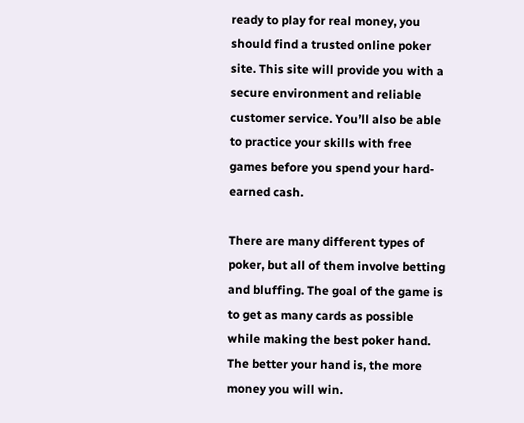ready to play for real money, you should find a trusted online poker site. This site will provide you with a secure environment and reliable customer service. You’ll also be able to practice your skills with free games before you spend your hard-earned cash.

There are many different types of poker, but all of them involve betting and bluffing. The goal of the game is to get as many cards as possible while making the best poker hand. The better your hand is, the more money you will win.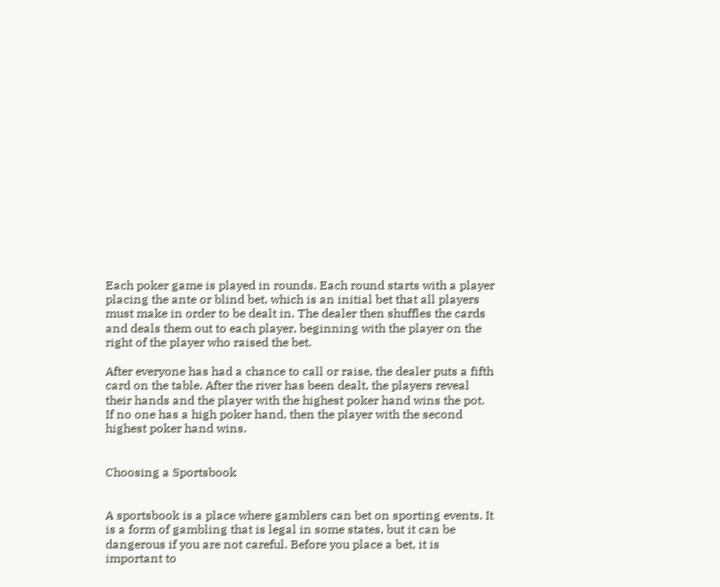Each poker game is played in rounds. Each round starts with a player placing the ante or blind bet, which is an initial bet that all players must make in order to be dealt in. The dealer then shuffles the cards and deals them out to each player, beginning with the player on the right of the player who raised the bet.

After everyone has had a chance to call or raise, the dealer puts a fifth card on the table. After the river has been dealt, the players reveal their hands and the player with the highest poker hand wins the pot. If no one has a high poker hand, then the player with the second highest poker hand wins.


Choosing a Sportsbook


A sportsbook is a place where gamblers can bet on sporting events. It is a form of gambling that is legal in some states, but it can be dangerous if you are not careful. Before you place a bet, it is important to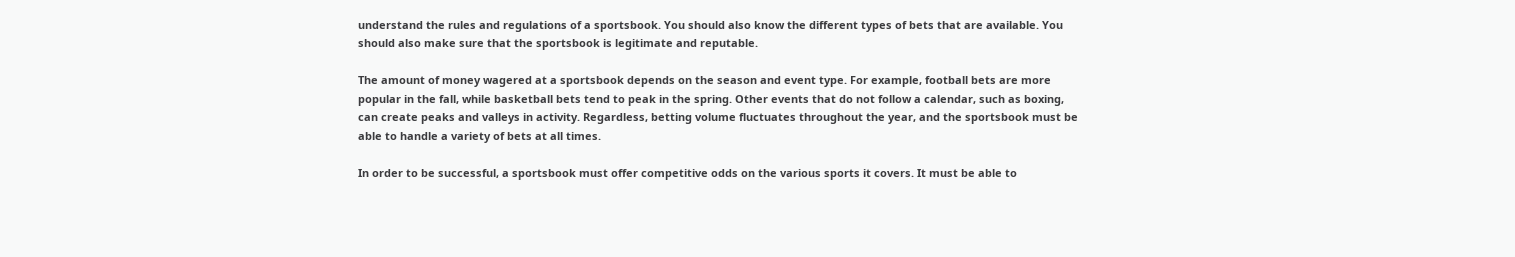understand the rules and regulations of a sportsbook. You should also know the different types of bets that are available. You should also make sure that the sportsbook is legitimate and reputable.

The amount of money wagered at a sportsbook depends on the season and event type. For example, football bets are more popular in the fall, while basketball bets tend to peak in the spring. Other events that do not follow a calendar, such as boxing, can create peaks and valleys in activity. Regardless, betting volume fluctuates throughout the year, and the sportsbook must be able to handle a variety of bets at all times.

In order to be successful, a sportsbook must offer competitive odds on the various sports it covers. It must be able to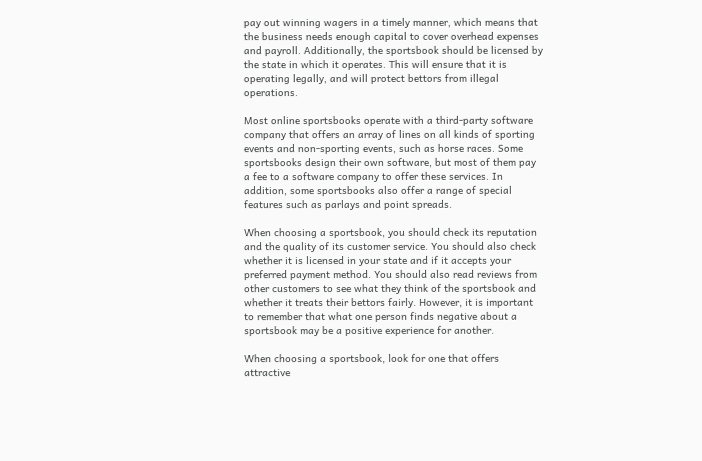pay out winning wagers in a timely manner, which means that the business needs enough capital to cover overhead expenses and payroll. Additionally, the sportsbook should be licensed by the state in which it operates. This will ensure that it is operating legally, and will protect bettors from illegal operations.

Most online sportsbooks operate with a third-party software company that offers an array of lines on all kinds of sporting events and non-sporting events, such as horse races. Some sportsbooks design their own software, but most of them pay a fee to a software company to offer these services. In addition, some sportsbooks also offer a range of special features such as parlays and point spreads.

When choosing a sportsbook, you should check its reputation and the quality of its customer service. You should also check whether it is licensed in your state and if it accepts your preferred payment method. You should also read reviews from other customers to see what they think of the sportsbook and whether it treats their bettors fairly. However, it is important to remember that what one person finds negative about a sportsbook may be a positive experience for another.

When choosing a sportsbook, look for one that offers attractive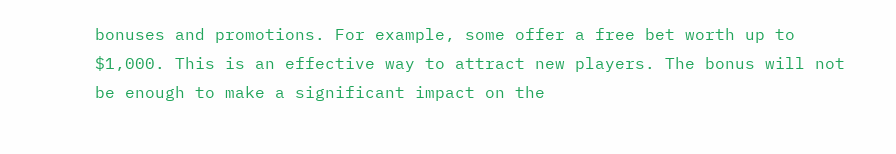bonuses and promotions. For example, some offer a free bet worth up to $1,000. This is an effective way to attract new players. The bonus will not be enough to make a significant impact on the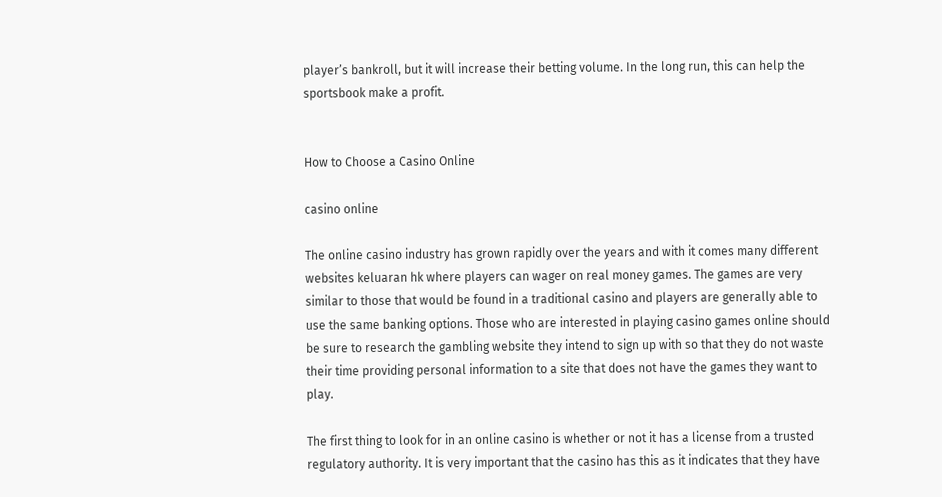player’s bankroll, but it will increase their betting volume. In the long run, this can help the sportsbook make a profit.


How to Choose a Casino Online

casino online

The online casino industry has grown rapidly over the years and with it comes many different websites keluaran hk where players can wager on real money games. The games are very similar to those that would be found in a traditional casino and players are generally able to use the same banking options. Those who are interested in playing casino games online should be sure to research the gambling website they intend to sign up with so that they do not waste their time providing personal information to a site that does not have the games they want to play.

The first thing to look for in an online casino is whether or not it has a license from a trusted regulatory authority. It is very important that the casino has this as it indicates that they have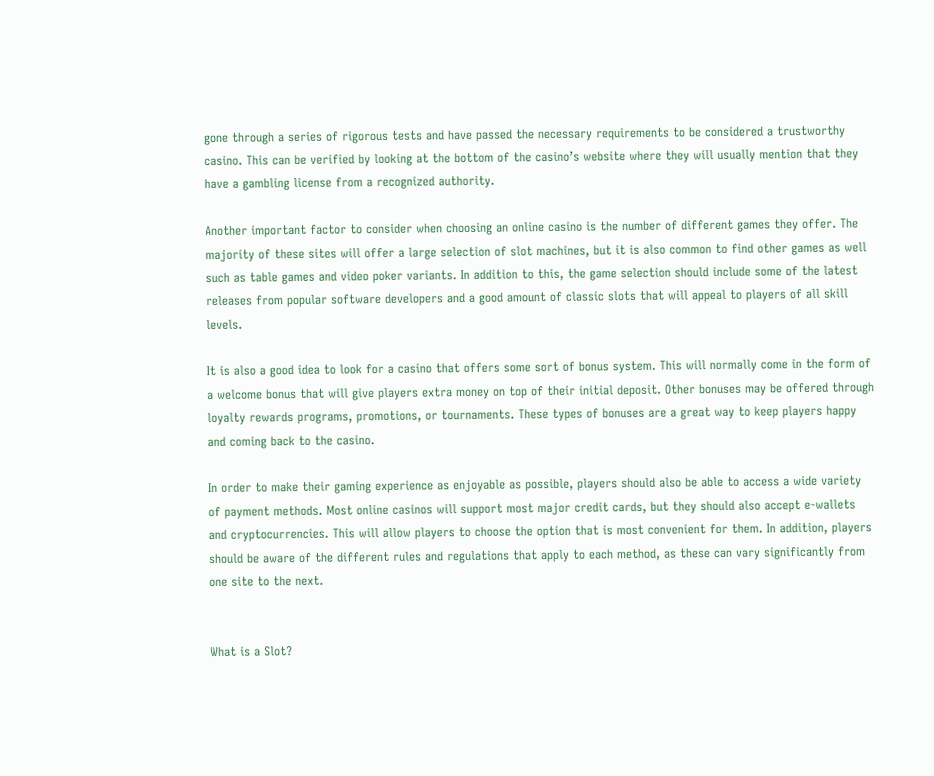gone through a series of rigorous tests and have passed the necessary requirements to be considered a trustworthy casino. This can be verified by looking at the bottom of the casino’s website where they will usually mention that they have a gambling license from a recognized authority.

Another important factor to consider when choosing an online casino is the number of different games they offer. The majority of these sites will offer a large selection of slot machines, but it is also common to find other games as well such as table games and video poker variants. In addition to this, the game selection should include some of the latest releases from popular software developers and a good amount of classic slots that will appeal to players of all skill levels.

It is also a good idea to look for a casino that offers some sort of bonus system. This will normally come in the form of a welcome bonus that will give players extra money on top of their initial deposit. Other bonuses may be offered through loyalty rewards programs, promotions, or tournaments. These types of bonuses are a great way to keep players happy and coming back to the casino.

In order to make their gaming experience as enjoyable as possible, players should also be able to access a wide variety of payment methods. Most online casinos will support most major credit cards, but they should also accept e-wallets and cryptocurrencies. This will allow players to choose the option that is most convenient for them. In addition, players should be aware of the different rules and regulations that apply to each method, as these can vary significantly from one site to the next.


What is a Slot?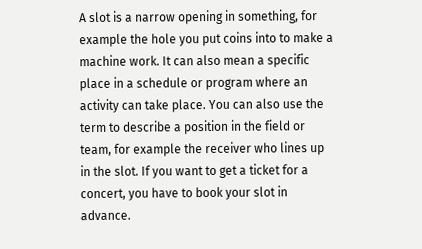A slot is a narrow opening in something, for example the hole you put coins into to make a machine work. It can also mean a specific place in a schedule or program where an activity can take place. You can also use the term to describe a position in the field or team, for example the receiver who lines up in the slot. If you want to get a ticket for a concert, you have to book your slot in advance.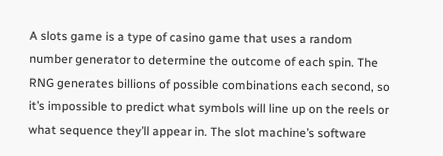A slots game is a type of casino game that uses a random number generator to determine the outcome of each spin. The RNG generates billions of possible combinations each second, so it’s impossible to predict what symbols will line up on the reels or what sequence they’ll appear in. The slot machine’s software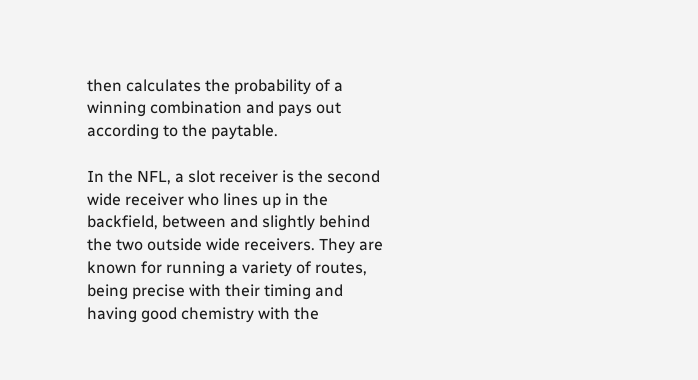then calculates the probability of a winning combination and pays out according to the paytable.

In the NFL, a slot receiver is the second wide receiver who lines up in the backfield, between and slightly behind the two outside wide receivers. They are known for running a variety of routes, being precise with their timing and having good chemistry with the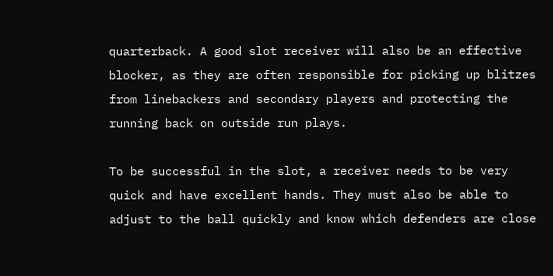quarterback. A good slot receiver will also be an effective blocker, as they are often responsible for picking up blitzes from linebackers and secondary players and protecting the running back on outside run plays.

To be successful in the slot, a receiver needs to be very quick and have excellent hands. They must also be able to adjust to the ball quickly and know which defenders are close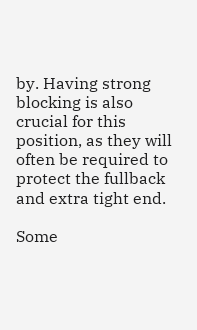by. Having strong blocking is also crucial for this position, as they will often be required to protect the fullback and extra tight end.

Some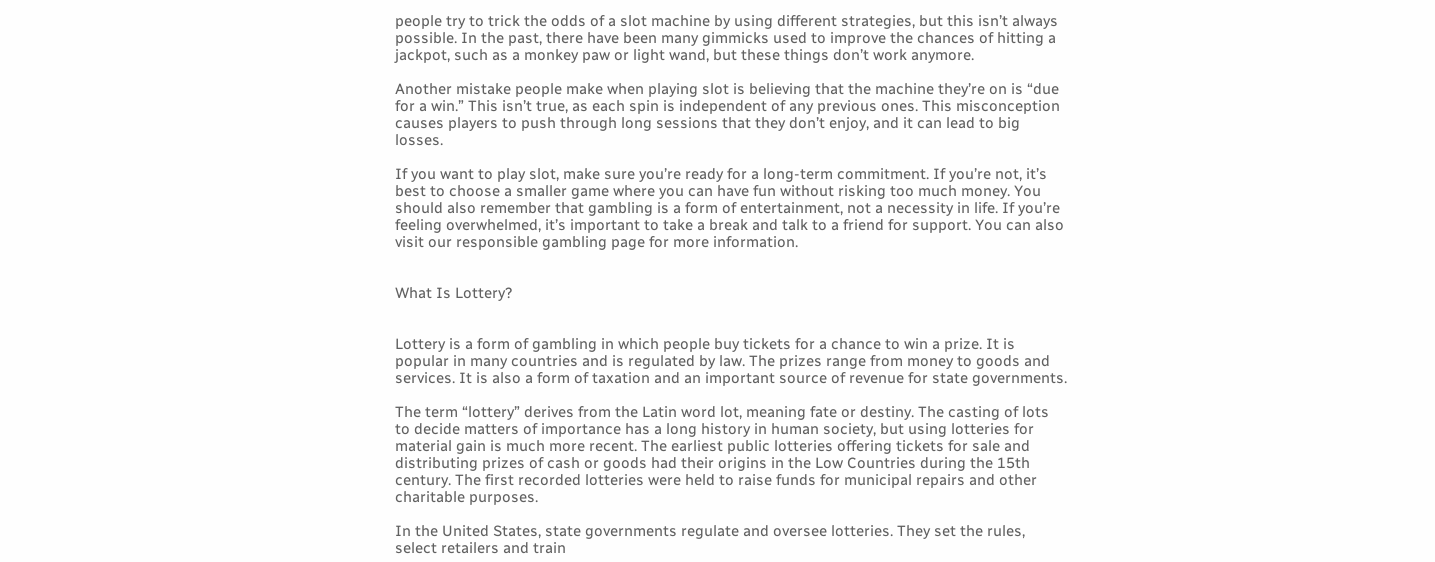people try to trick the odds of a slot machine by using different strategies, but this isn’t always possible. In the past, there have been many gimmicks used to improve the chances of hitting a jackpot, such as a monkey paw or light wand, but these things don’t work anymore.

Another mistake people make when playing slot is believing that the machine they’re on is “due for a win.” This isn’t true, as each spin is independent of any previous ones. This misconception causes players to push through long sessions that they don’t enjoy, and it can lead to big losses.

If you want to play slot, make sure you’re ready for a long-term commitment. If you’re not, it’s best to choose a smaller game where you can have fun without risking too much money. You should also remember that gambling is a form of entertainment, not a necessity in life. If you’re feeling overwhelmed, it’s important to take a break and talk to a friend for support. You can also visit our responsible gambling page for more information.


What Is Lottery?


Lottery is a form of gambling in which people buy tickets for a chance to win a prize. It is popular in many countries and is regulated by law. The prizes range from money to goods and services. It is also a form of taxation and an important source of revenue for state governments.

The term “lottery” derives from the Latin word lot, meaning fate or destiny. The casting of lots to decide matters of importance has a long history in human society, but using lotteries for material gain is much more recent. The earliest public lotteries offering tickets for sale and distributing prizes of cash or goods had their origins in the Low Countries during the 15th century. The first recorded lotteries were held to raise funds for municipal repairs and other charitable purposes.

In the United States, state governments regulate and oversee lotteries. They set the rules, select retailers and train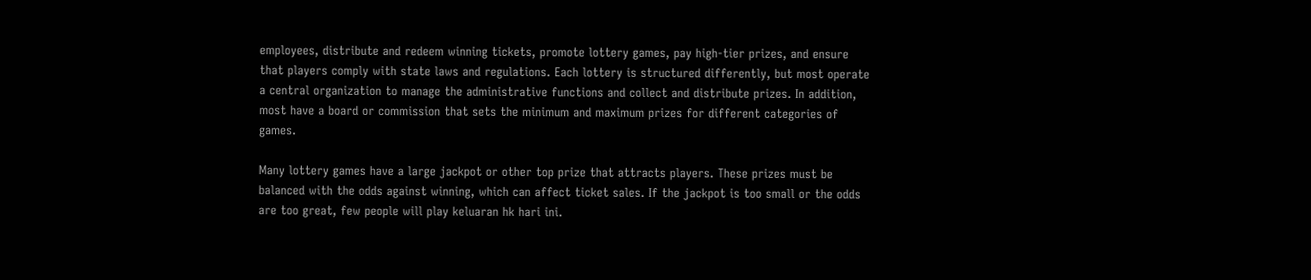employees, distribute and redeem winning tickets, promote lottery games, pay high-tier prizes, and ensure that players comply with state laws and regulations. Each lottery is structured differently, but most operate a central organization to manage the administrative functions and collect and distribute prizes. In addition, most have a board or commission that sets the minimum and maximum prizes for different categories of games.

Many lottery games have a large jackpot or other top prize that attracts players. These prizes must be balanced with the odds against winning, which can affect ticket sales. If the jackpot is too small or the odds are too great, few people will play keluaran hk hari ini.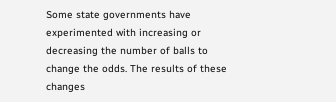Some state governments have experimented with increasing or decreasing the number of balls to change the odds. The results of these changes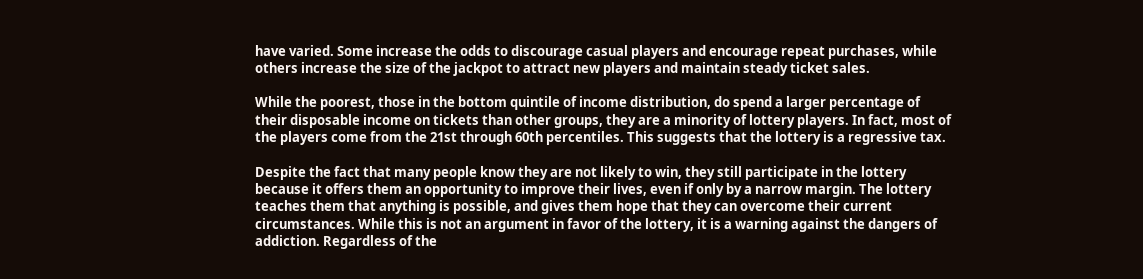have varied. Some increase the odds to discourage casual players and encourage repeat purchases, while others increase the size of the jackpot to attract new players and maintain steady ticket sales.

While the poorest, those in the bottom quintile of income distribution, do spend a larger percentage of their disposable income on tickets than other groups, they are a minority of lottery players. In fact, most of the players come from the 21st through 60th percentiles. This suggests that the lottery is a regressive tax.

Despite the fact that many people know they are not likely to win, they still participate in the lottery because it offers them an opportunity to improve their lives, even if only by a narrow margin. The lottery teaches them that anything is possible, and gives them hope that they can overcome their current circumstances. While this is not an argument in favor of the lottery, it is a warning against the dangers of addiction. Regardless of the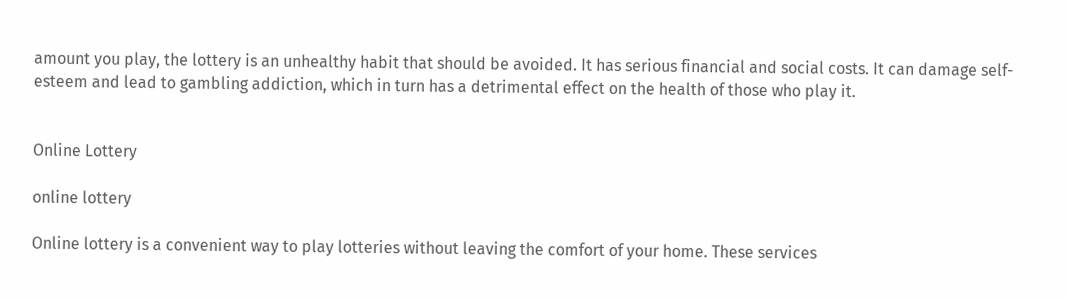amount you play, the lottery is an unhealthy habit that should be avoided. It has serious financial and social costs. It can damage self-esteem and lead to gambling addiction, which in turn has a detrimental effect on the health of those who play it.


Online Lottery

online lottery

Online lottery is a convenient way to play lotteries without leaving the comfort of your home. These services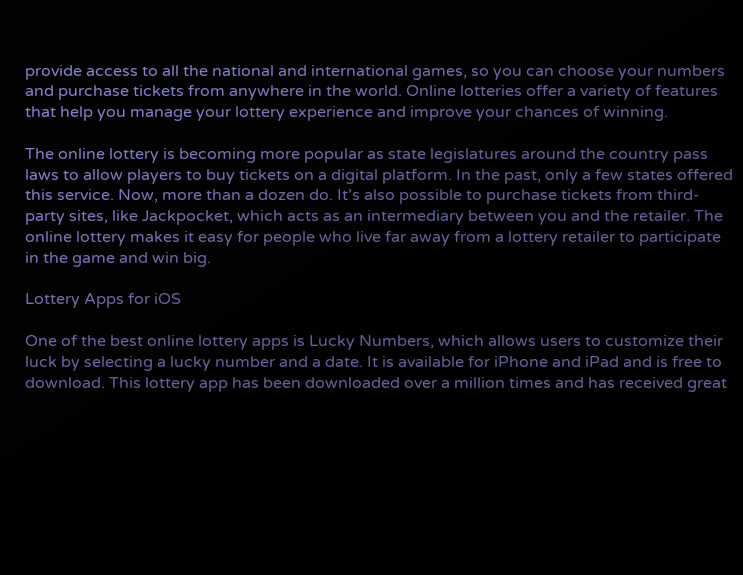provide access to all the national and international games, so you can choose your numbers and purchase tickets from anywhere in the world. Online lotteries offer a variety of features that help you manage your lottery experience and improve your chances of winning.

The online lottery is becoming more popular as state legislatures around the country pass laws to allow players to buy tickets on a digital platform. In the past, only a few states offered this service. Now, more than a dozen do. It’s also possible to purchase tickets from third-party sites, like Jackpocket, which acts as an intermediary between you and the retailer. The online lottery makes it easy for people who live far away from a lottery retailer to participate in the game and win big.

Lottery Apps for iOS

One of the best online lottery apps is Lucky Numbers, which allows users to customize their luck by selecting a lucky number and a date. It is available for iPhone and iPad and is free to download. This lottery app has been downloaded over a million times and has received great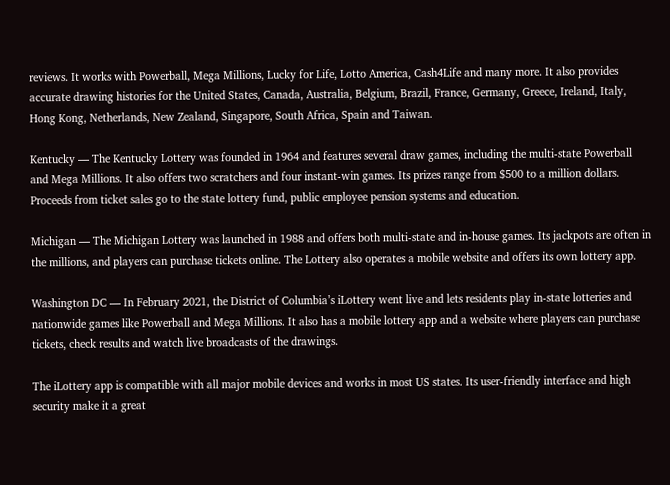reviews. It works with Powerball, Mega Millions, Lucky for Life, Lotto America, Cash4Life and many more. It also provides accurate drawing histories for the United States, Canada, Australia, Belgium, Brazil, France, Germany, Greece, Ireland, Italy, Hong Kong, Netherlands, New Zealand, Singapore, South Africa, Spain and Taiwan.

Kentucky — The Kentucky Lottery was founded in 1964 and features several draw games, including the multi-state Powerball and Mega Millions. It also offers two scratchers and four instant-win games. Its prizes range from $500 to a million dollars. Proceeds from ticket sales go to the state lottery fund, public employee pension systems and education.

Michigan — The Michigan Lottery was launched in 1988 and offers both multi-state and in-house games. Its jackpots are often in the millions, and players can purchase tickets online. The Lottery also operates a mobile website and offers its own lottery app.

Washington DC — In February 2021, the District of Columbia’s iLottery went live and lets residents play in-state lotteries and nationwide games like Powerball and Mega Millions. It also has a mobile lottery app and a website where players can purchase tickets, check results and watch live broadcasts of the drawings.

The iLottery app is compatible with all major mobile devices and works in most US states. Its user-friendly interface and high security make it a great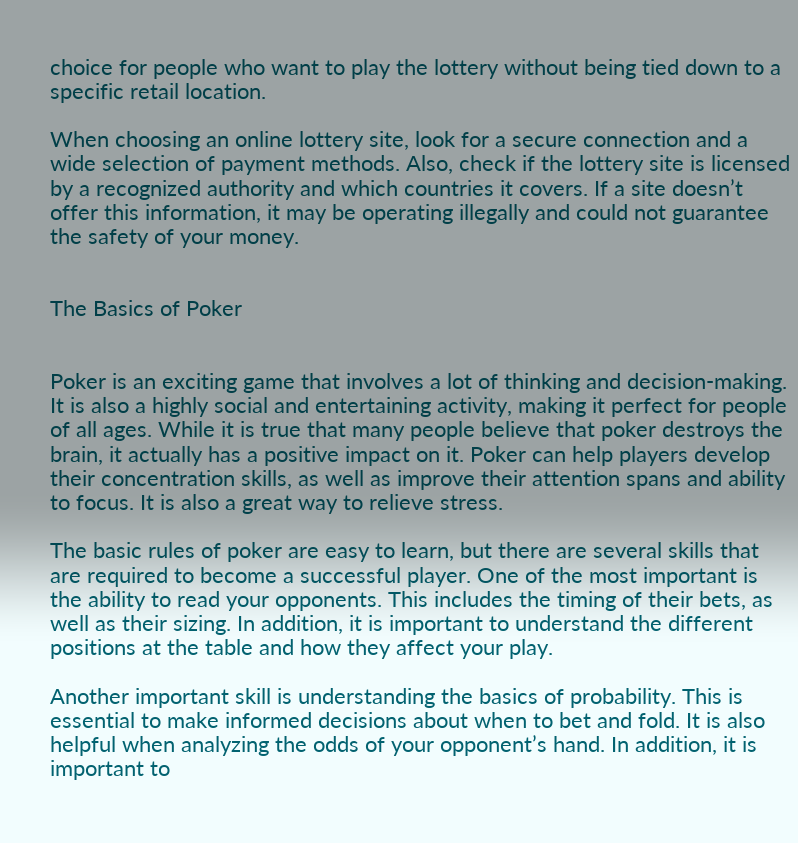choice for people who want to play the lottery without being tied down to a specific retail location.

When choosing an online lottery site, look for a secure connection and a wide selection of payment methods. Also, check if the lottery site is licensed by a recognized authority and which countries it covers. If a site doesn’t offer this information, it may be operating illegally and could not guarantee the safety of your money.


The Basics of Poker


Poker is an exciting game that involves a lot of thinking and decision-making. It is also a highly social and entertaining activity, making it perfect for people of all ages. While it is true that many people believe that poker destroys the brain, it actually has a positive impact on it. Poker can help players develop their concentration skills, as well as improve their attention spans and ability to focus. It is also a great way to relieve stress.

The basic rules of poker are easy to learn, but there are several skills that are required to become a successful player. One of the most important is the ability to read your opponents. This includes the timing of their bets, as well as their sizing. In addition, it is important to understand the different positions at the table and how they affect your play.

Another important skill is understanding the basics of probability. This is essential to make informed decisions about when to bet and fold. It is also helpful when analyzing the odds of your opponent’s hand. In addition, it is important to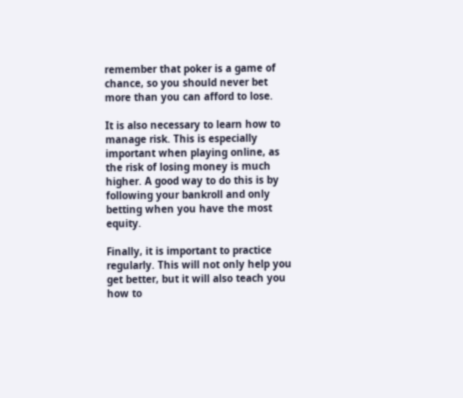remember that poker is a game of chance, so you should never bet more than you can afford to lose.

It is also necessary to learn how to manage risk. This is especially important when playing online, as the risk of losing money is much higher. A good way to do this is by following your bankroll and only betting when you have the most equity.

Finally, it is important to practice regularly. This will not only help you get better, but it will also teach you how to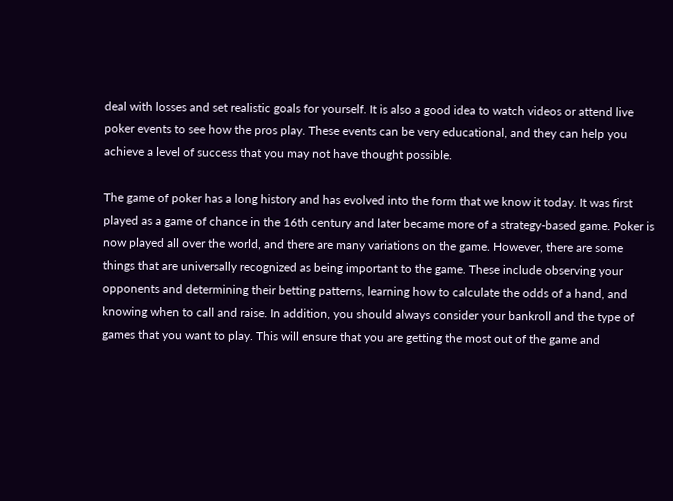deal with losses and set realistic goals for yourself. It is also a good idea to watch videos or attend live poker events to see how the pros play. These events can be very educational, and they can help you achieve a level of success that you may not have thought possible.

The game of poker has a long history and has evolved into the form that we know it today. It was first played as a game of chance in the 16th century and later became more of a strategy-based game. Poker is now played all over the world, and there are many variations on the game. However, there are some things that are universally recognized as being important to the game. These include observing your opponents and determining their betting patterns, learning how to calculate the odds of a hand, and knowing when to call and raise. In addition, you should always consider your bankroll and the type of games that you want to play. This will ensure that you are getting the most out of the game and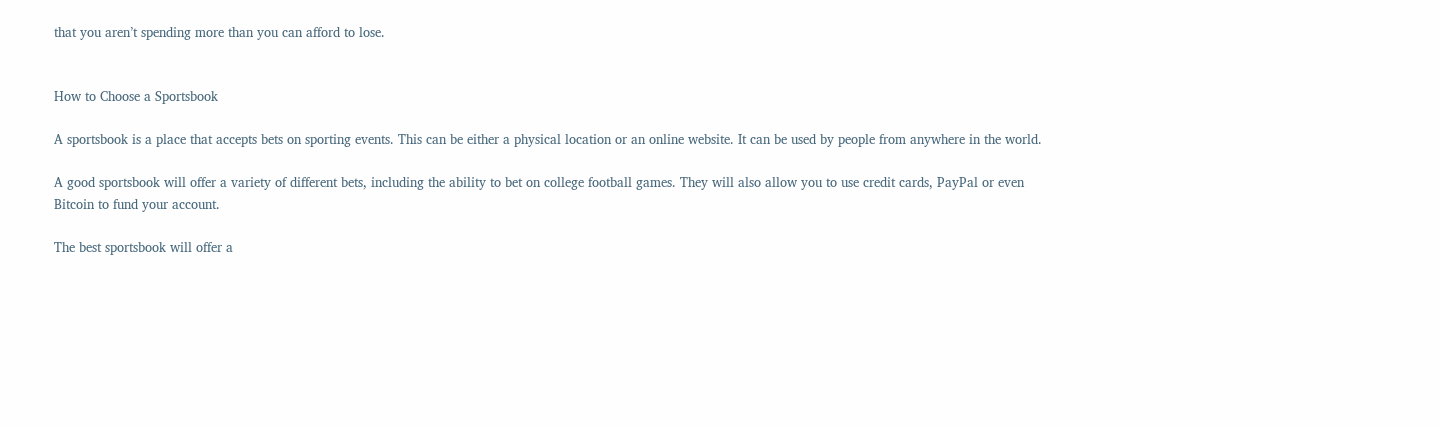that you aren’t spending more than you can afford to lose.


How to Choose a Sportsbook

A sportsbook is a place that accepts bets on sporting events. This can be either a physical location or an online website. It can be used by people from anywhere in the world.

A good sportsbook will offer a variety of different bets, including the ability to bet on college football games. They will also allow you to use credit cards, PayPal or even Bitcoin to fund your account.

The best sportsbook will offer a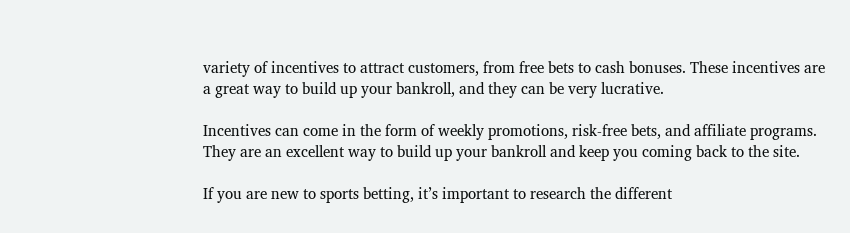variety of incentives to attract customers, from free bets to cash bonuses. These incentives are a great way to build up your bankroll, and they can be very lucrative.

Incentives can come in the form of weekly promotions, risk-free bets, and affiliate programs. They are an excellent way to build up your bankroll and keep you coming back to the site.

If you are new to sports betting, it’s important to research the different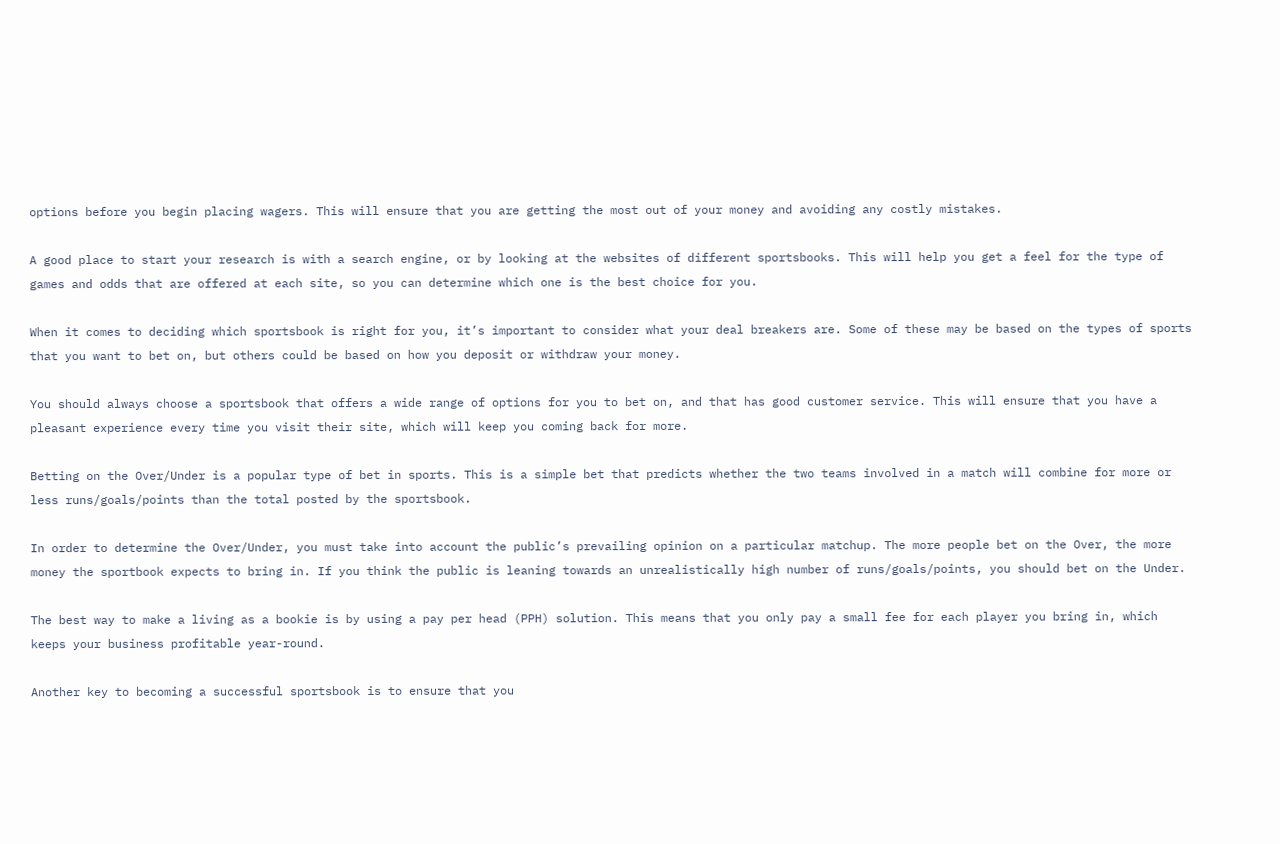options before you begin placing wagers. This will ensure that you are getting the most out of your money and avoiding any costly mistakes.

A good place to start your research is with a search engine, or by looking at the websites of different sportsbooks. This will help you get a feel for the type of games and odds that are offered at each site, so you can determine which one is the best choice for you.

When it comes to deciding which sportsbook is right for you, it’s important to consider what your deal breakers are. Some of these may be based on the types of sports that you want to bet on, but others could be based on how you deposit or withdraw your money.

You should always choose a sportsbook that offers a wide range of options for you to bet on, and that has good customer service. This will ensure that you have a pleasant experience every time you visit their site, which will keep you coming back for more.

Betting on the Over/Under is a popular type of bet in sports. This is a simple bet that predicts whether the two teams involved in a match will combine for more or less runs/goals/points than the total posted by the sportsbook.

In order to determine the Over/Under, you must take into account the public’s prevailing opinion on a particular matchup. The more people bet on the Over, the more money the sportbook expects to bring in. If you think the public is leaning towards an unrealistically high number of runs/goals/points, you should bet on the Under.

The best way to make a living as a bookie is by using a pay per head (PPH) solution. This means that you only pay a small fee for each player you bring in, which keeps your business profitable year-round.

Another key to becoming a successful sportsbook is to ensure that you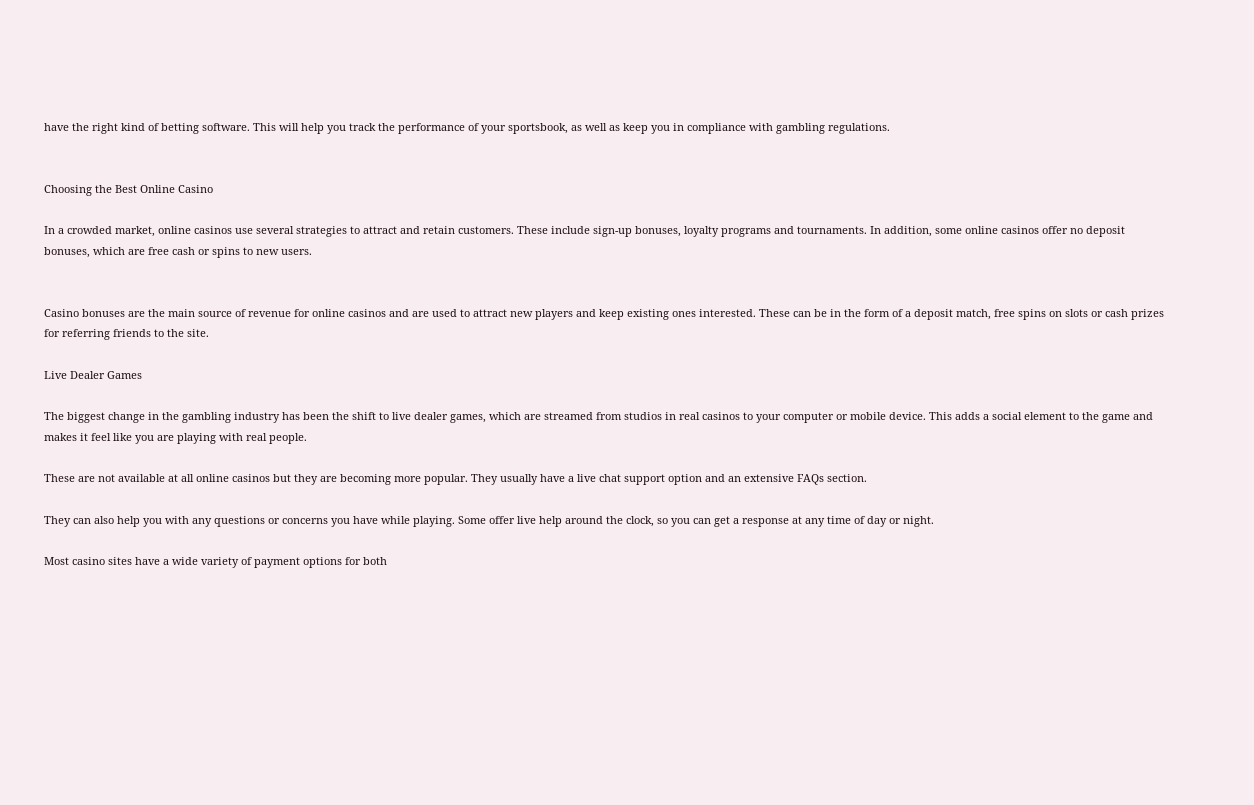have the right kind of betting software. This will help you track the performance of your sportsbook, as well as keep you in compliance with gambling regulations.


Choosing the Best Online Casino

In a crowded market, online casinos use several strategies to attract and retain customers. These include sign-up bonuses, loyalty programs and tournaments. In addition, some online casinos offer no deposit bonuses, which are free cash or spins to new users.


Casino bonuses are the main source of revenue for online casinos and are used to attract new players and keep existing ones interested. These can be in the form of a deposit match, free spins on slots or cash prizes for referring friends to the site.

Live Dealer Games

The biggest change in the gambling industry has been the shift to live dealer games, which are streamed from studios in real casinos to your computer or mobile device. This adds a social element to the game and makes it feel like you are playing with real people.

These are not available at all online casinos but they are becoming more popular. They usually have a live chat support option and an extensive FAQs section.

They can also help you with any questions or concerns you have while playing. Some offer live help around the clock, so you can get a response at any time of day or night.

Most casino sites have a wide variety of payment options for both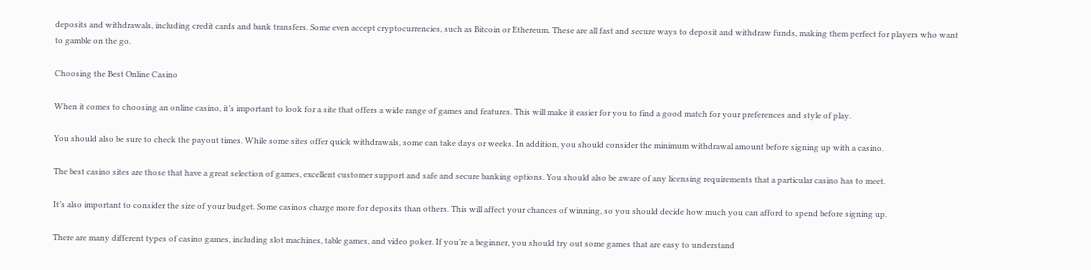deposits and withdrawals, including credit cards and bank transfers. Some even accept cryptocurrencies, such as Bitcoin or Ethereum. These are all fast and secure ways to deposit and withdraw funds, making them perfect for players who want to gamble on the go.

Choosing the Best Online Casino

When it comes to choosing an online casino, it’s important to look for a site that offers a wide range of games and features. This will make it easier for you to find a good match for your preferences and style of play.

You should also be sure to check the payout times. While some sites offer quick withdrawals, some can take days or weeks. In addition, you should consider the minimum withdrawal amount before signing up with a casino.

The best casino sites are those that have a great selection of games, excellent customer support and safe and secure banking options. You should also be aware of any licensing requirements that a particular casino has to meet.

It’s also important to consider the size of your budget. Some casinos charge more for deposits than others. This will affect your chances of winning, so you should decide how much you can afford to spend before signing up.

There are many different types of casino games, including slot machines, table games, and video poker. If you’re a beginner, you should try out some games that are easy to understand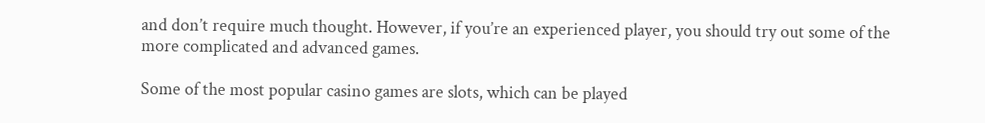and don’t require much thought. However, if you’re an experienced player, you should try out some of the more complicated and advanced games.

Some of the most popular casino games are slots, which can be played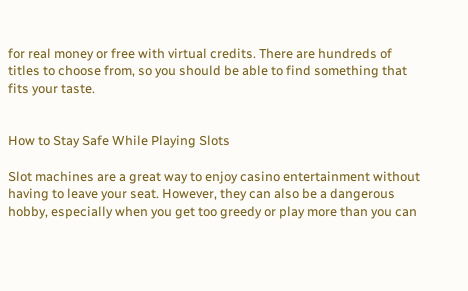for real money or free with virtual credits. There are hundreds of titles to choose from, so you should be able to find something that fits your taste.


How to Stay Safe While Playing Slots

Slot machines are a great way to enjoy casino entertainment without having to leave your seat. However, they can also be a dangerous hobby, especially when you get too greedy or play more than you can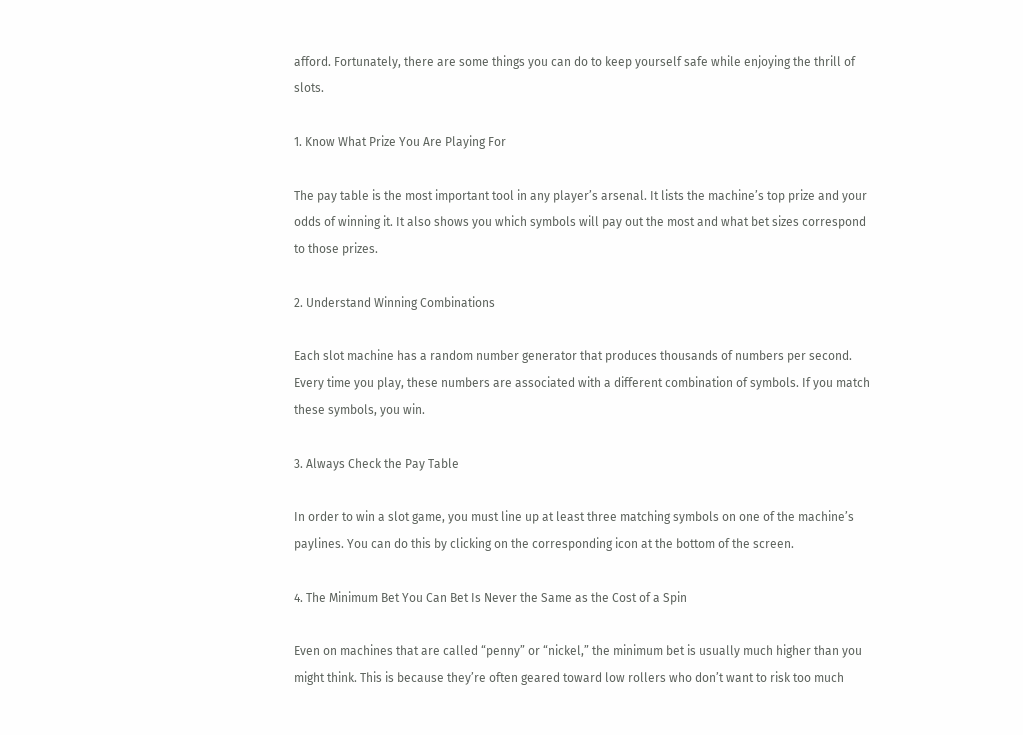afford. Fortunately, there are some things you can do to keep yourself safe while enjoying the thrill of slots.

1. Know What Prize You Are Playing For

The pay table is the most important tool in any player’s arsenal. It lists the machine’s top prize and your odds of winning it. It also shows you which symbols will pay out the most and what bet sizes correspond to those prizes.

2. Understand Winning Combinations

Each slot machine has a random number generator that produces thousands of numbers per second. Every time you play, these numbers are associated with a different combination of symbols. If you match these symbols, you win.

3. Always Check the Pay Table

In order to win a slot game, you must line up at least three matching symbols on one of the machine’s paylines. You can do this by clicking on the corresponding icon at the bottom of the screen.

4. The Minimum Bet You Can Bet Is Never the Same as the Cost of a Spin

Even on machines that are called “penny” or “nickel,” the minimum bet is usually much higher than you might think. This is because they’re often geared toward low rollers who don’t want to risk too much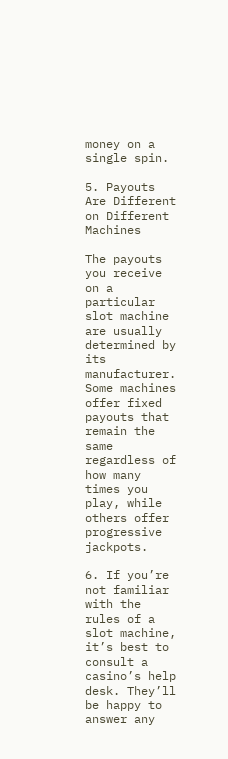money on a single spin.

5. Payouts Are Different on Different Machines

The payouts you receive on a particular slot machine are usually determined by its manufacturer. Some machines offer fixed payouts that remain the same regardless of how many times you play, while others offer progressive jackpots.

6. If you’re not familiar with the rules of a slot machine, it’s best to consult a casino’s help desk. They’ll be happy to answer any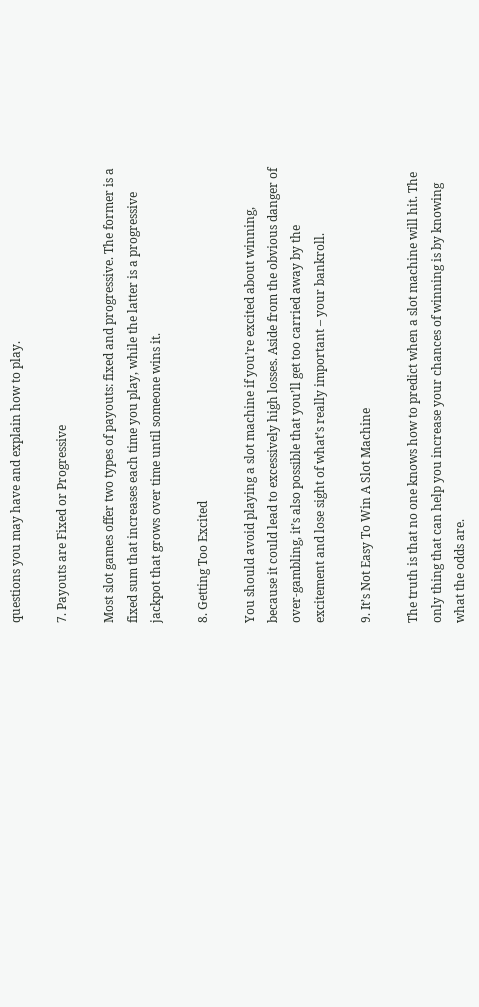questions you may have and explain how to play.

7. Payouts are Fixed or Progressive

Most slot games offer two types of payouts: fixed and progressive. The former is a fixed sum that increases each time you play, while the latter is a progressive jackpot that grows over time until someone wins it.

8. Getting Too Excited

You should avoid playing a slot machine if you’re excited about winning, because it could lead to excessively high losses. Aside from the obvious danger of over-gambling, it’s also possible that you’ll get too carried away by the excitement and lose sight of what’s really important – your bankroll.

9. It’s Not Easy To Win A Slot Machine

The truth is that no one knows how to predict when a slot machine will hit. The only thing that can help you increase your chances of winning is by knowing what the odds are.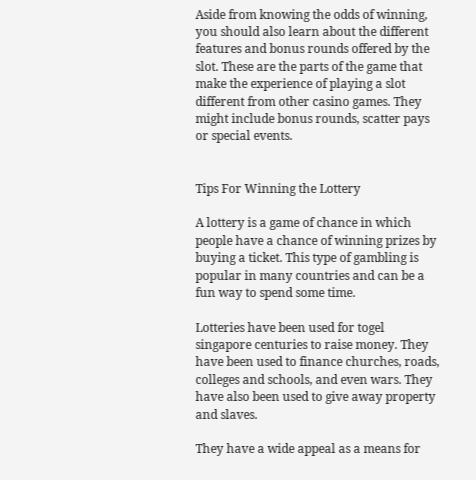Aside from knowing the odds of winning, you should also learn about the different features and bonus rounds offered by the slot. These are the parts of the game that make the experience of playing a slot different from other casino games. They might include bonus rounds, scatter pays or special events.


Tips For Winning the Lottery

A lottery is a game of chance in which people have a chance of winning prizes by buying a ticket. This type of gambling is popular in many countries and can be a fun way to spend some time.

Lotteries have been used for togel singapore centuries to raise money. They have been used to finance churches, roads, colleges and schools, and even wars. They have also been used to give away property and slaves.

They have a wide appeal as a means for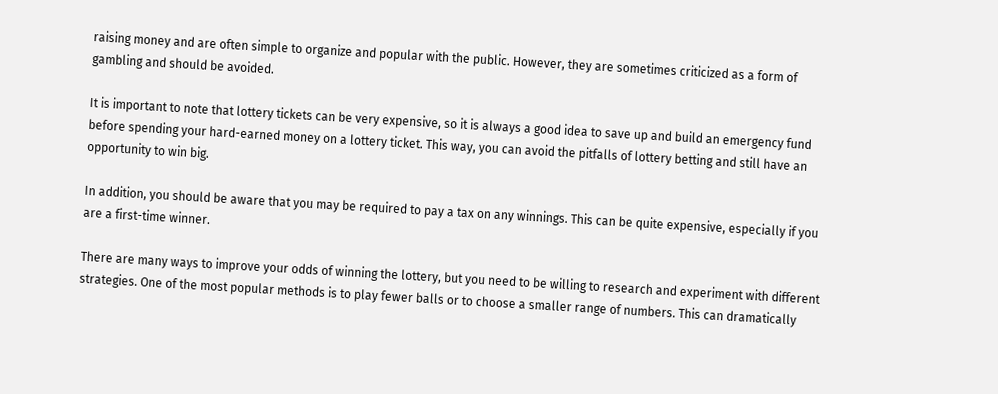raising money and are often simple to organize and popular with the public. However, they are sometimes criticized as a form of gambling and should be avoided.

It is important to note that lottery tickets can be very expensive, so it is always a good idea to save up and build an emergency fund before spending your hard-earned money on a lottery ticket. This way, you can avoid the pitfalls of lottery betting and still have an opportunity to win big.

In addition, you should be aware that you may be required to pay a tax on any winnings. This can be quite expensive, especially if you are a first-time winner.

There are many ways to improve your odds of winning the lottery, but you need to be willing to research and experiment with different strategies. One of the most popular methods is to play fewer balls or to choose a smaller range of numbers. This can dramatically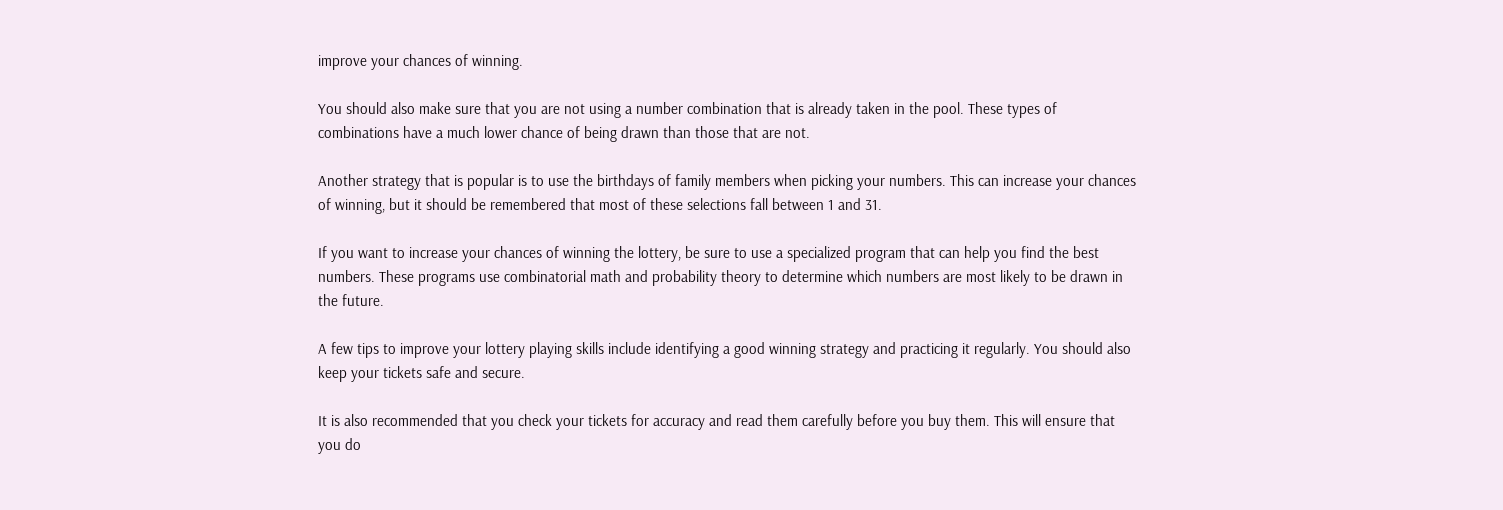improve your chances of winning.

You should also make sure that you are not using a number combination that is already taken in the pool. These types of combinations have a much lower chance of being drawn than those that are not.

Another strategy that is popular is to use the birthdays of family members when picking your numbers. This can increase your chances of winning, but it should be remembered that most of these selections fall between 1 and 31.

If you want to increase your chances of winning the lottery, be sure to use a specialized program that can help you find the best numbers. These programs use combinatorial math and probability theory to determine which numbers are most likely to be drawn in the future.

A few tips to improve your lottery playing skills include identifying a good winning strategy and practicing it regularly. You should also keep your tickets safe and secure.

It is also recommended that you check your tickets for accuracy and read them carefully before you buy them. This will ensure that you do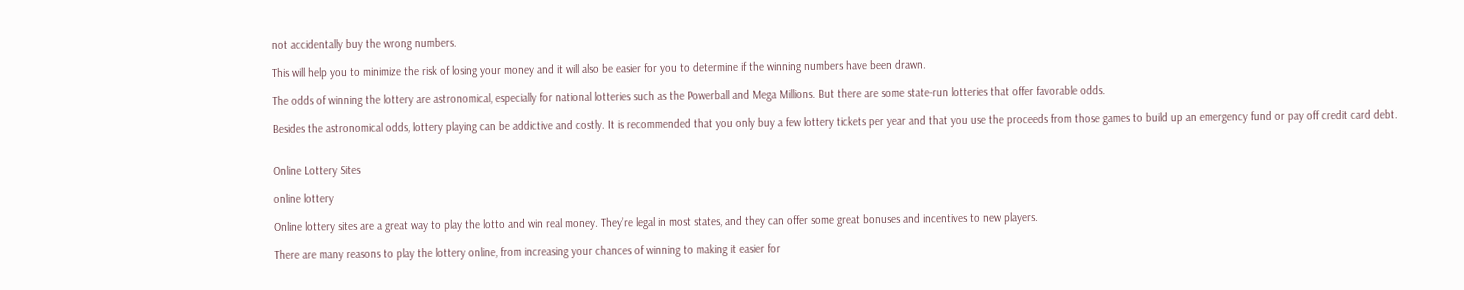not accidentally buy the wrong numbers.

This will help you to minimize the risk of losing your money and it will also be easier for you to determine if the winning numbers have been drawn.

The odds of winning the lottery are astronomical, especially for national lotteries such as the Powerball and Mega Millions. But there are some state-run lotteries that offer favorable odds.

Besides the astronomical odds, lottery playing can be addictive and costly. It is recommended that you only buy a few lottery tickets per year and that you use the proceeds from those games to build up an emergency fund or pay off credit card debt.


Online Lottery Sites

online lottery

Online lottery sites are a great way to play the lotto and win real money. They’re legal in most states, and they can offer some great bonuses and incentives to new players.

There are many reasons to play the lottery online, from increasing your chances of winning to making it easier for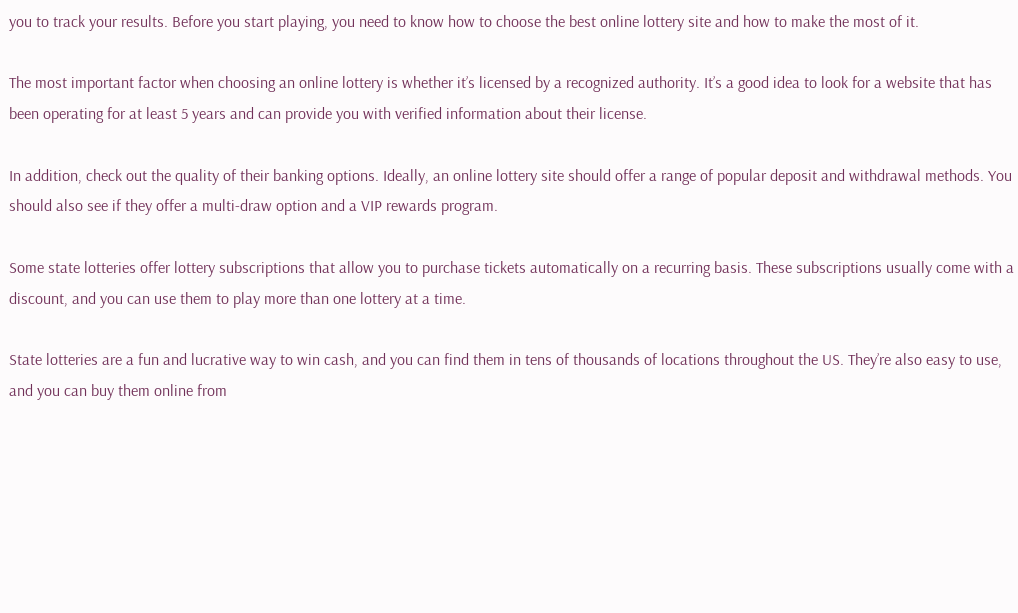you to track your results. Before you start playing, you need to know how to choose the best online lottery site and how to make the most of it.

The most important factor when choosing an online lottery is whether it’s licensed by a recognized authority. It’s a good idea to look for a website that has been operating for at least 5 years and can provide you with verified information about their license.

In addition, check out the quality of their banking options. Ideally, an online lottery site should offer a range of popular deposit and withdrawal methods. You should also see if they offer a multi-draw option and a VIP rewards program.

Some state lotteries offer lottery subscriptions that allow you to purchase tickets automatically on a recurring basis. These subscriptions usually come with a discount, and you can use them to play more than one lottery at a time.

State lotteries are a fun and lucrative way to win cash, and you can find them in tens of thousands of locations throughout the US. They’re also easy to use, and you can buy them online from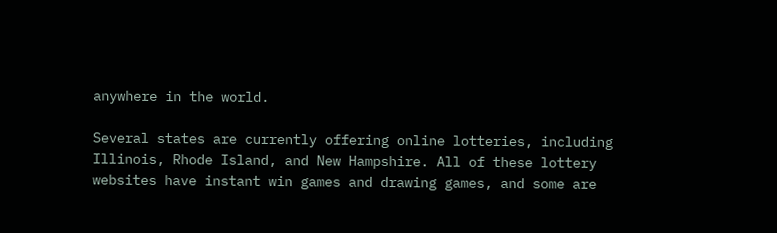anywhere in the world.

Several states are currently offering online lotteries, including Illinois, Rhode Island, and New Hampshire. All of these lottery websites have instant win games and drawing games, and some are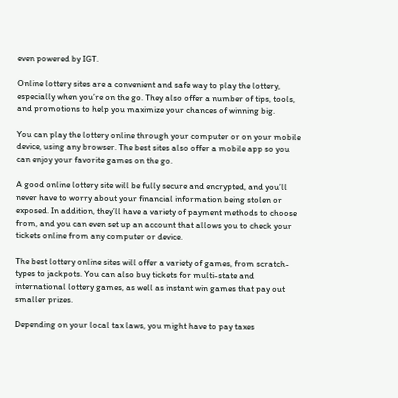even powered by IGT.

Online lottery sites are a convenient and safe way to play the lottery, especially when you’re on the go. They also offer a number of tips, tools, and promotions to help you maximize your chances of winning big.

You can play the lottery online through your computer or on your mobile device, using any browser. The best sites also offer a mobile app so you can enjoy your favorite games on the go.

A good online lottery site will be fully secure and encrypted, and you’ll never have to worry about your financial information being stolen or exposed. In addition, they’ll have a variety of payment methods to choose from, and you can even set up an account that allows you to check your tickets online from any computer or device.

The best lottery online sites will offer a variety of games, from scratch-types to jackpots. You can also buy tickets for multi-state and international lottery games, as well as instant win games that pay out smaller prizes.

Depending on your local tax laws, you might have to pay taxes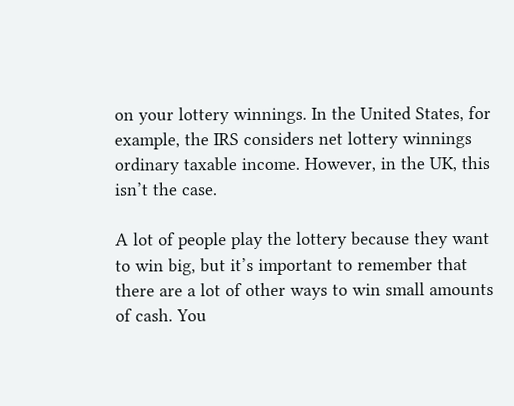on your lottery winnings. In the United States, for example, the IRS considers net lottery winnings ordinary taxable income. However, in the UK, this isn’t the case.

A lot of people play the lottery because they want to win big, but it’s important to remember that there are a lot of other ways to win small amounts of cash. You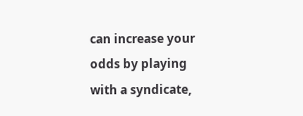can increase your odds by playing with a syndicate,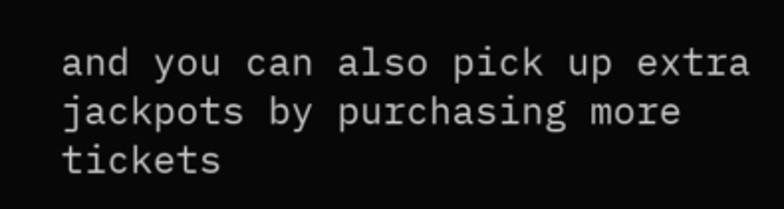and you can also pick up extra jackpots by purchasing more tickets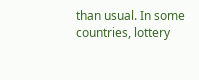than usual. In some countries, lottery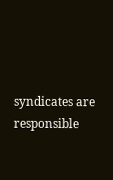syndicates are responsible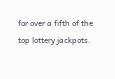for over a fifth of the top lottery jackpots.